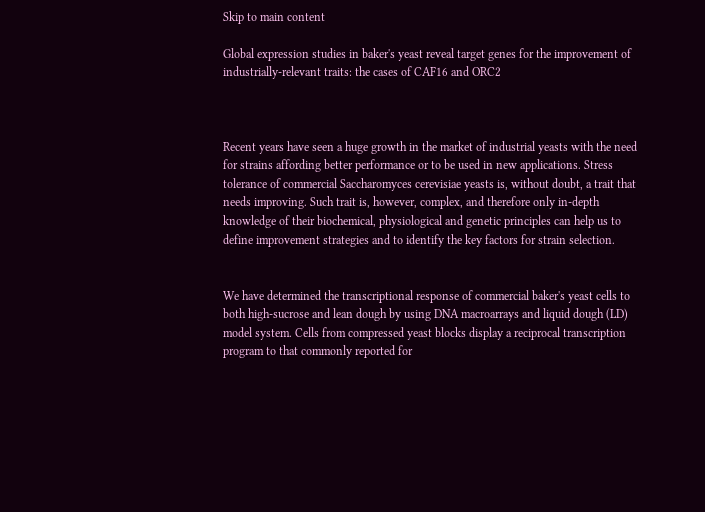Skip to main content

Global expression studies in baker's yeast reveal target genes for the improvement of industrially-relevant traits: the cases of CAF16 and ORC2



Recent years have seen a huge growth in the market of industrial yeasts with the need for strains affording better performance or to be used in new applications. Stress tolerance of commercial Saccharomyces cerevisiae yeasts is, without doubt, a trait that needs improving. Such trait is, however, complex, and therefore only in-depth knowledge of their biochemical, physiological and genetic principles can help us to define improvement strategies and to identify the key factors for strain selection.


We have determined the transcriptional response of commercial baker's yeast cells to both high-sucrose and lean dough by using DNA macroarrays and liquid dough (LD) model system. Cells from compressed yeast blocks display a reciprocal transcription program to that commonly reported for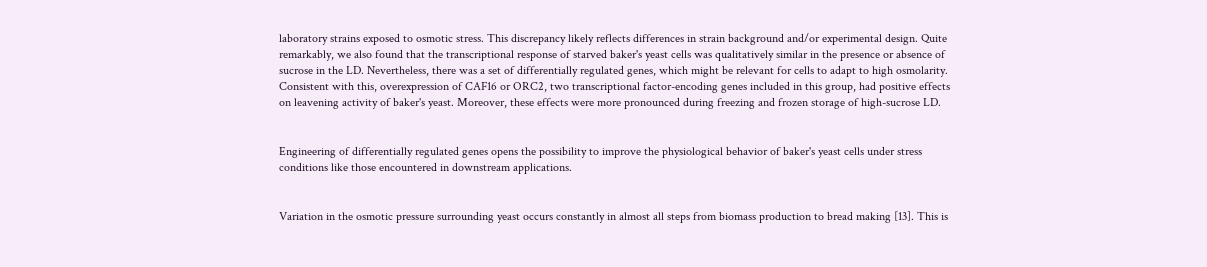laboratory strains exposed to osmotic stress. This discrepancy likely reflects differences in strain background and/or experimental design. Quite remarkably, we also found that the transcriptional response of starved baker's yeast cells was qualitatively similar in the presence or absence of sucrose in the LD. Nevertheless, there was a set of differentially regulated genes, which might be relevant for cells to adapt to high osmolarity. Consistent with this, overexpression of CAF16 or ORC2, two transcriptional factor-encoding genes included in this group, had positive effects on leavening activity of baker's yeast. Moreover, these effects were more pronounced during freezing and frozen storage of high-sucrose LD.


Engineering of differentially regulated genes opens the possibility to improve the physiological behavior of baker's yeast cells under stress conditions like those encountered in downstream applications.


Variation in the osmotic pressure surrounding yeast occurs constantly in almost all steps from biomass production to bread making [13]. This is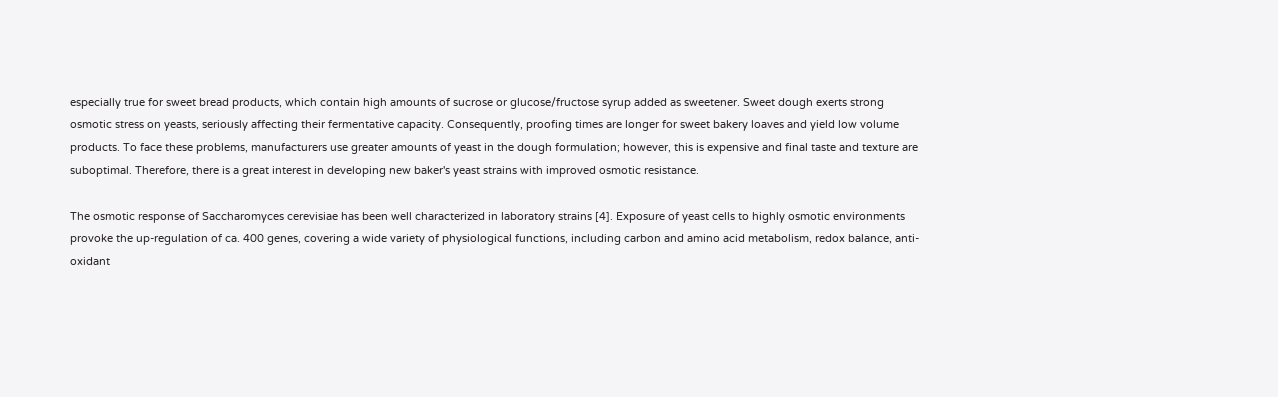especially true for sweet bread products, which contain high amounts of sucrose or glucose/fructose syrup added as sweetener. Sweet dough exerts strong osmotic stress on yeasts, seriously affecting their fermentative capacity. Consequently, proofing times are longer for sweet bakery loaves and yield low volume products. To face these problems, manufacturers use greater amounts of yeast in the dough formulation; however, this is expensive and final taste and texture are suboptimal. Therefore, there is a great interest in developing new baker's yeast strains with improved osmotic resistance.

The osmotic response of Saccharomyces cerevisiae has been well characterized in laboratory strains [4]. Exposure of yeast cells to highly osmotic environments provoke the up-regulation of ca. 400 genes, covering a wide variety of physiological functions, including carbon and amino acid metabolism, redox balance, anti-oxidant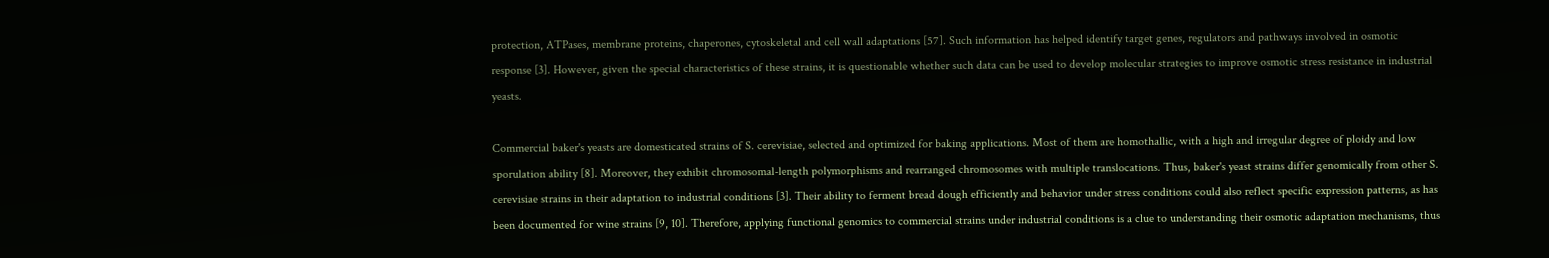protection, ATPases, membrane proteins, chaperones, cytoskeletal and cell wall adaptations [57]. Such information has helped identify target genes, regulators and pathways involved in osmotic response [3]. However, given the special characteristics of these strains, it is questionable whether such data can be used to develop molecular strategies to improve osmotic stress resistance in industrial yeasts.

Commercial baker's yeasts are domesticated strains of S. cerevisiae, selected and optimized for baking applications. Most of them are homothallic, with a high and irregular degree of ploidy and low sporulation ability [8]. Moreover, they exhibit chromosomal-length polymorphisms and rearranged chromosomes with multiple translocations. Thus, baker's yeast strains differ genomically from other S. cerevisiae strains in their adaptation to industrial conditions [3]. Their ability to ferment bread dough efficiently and behavior under stress conditions could also reflect specific expression patterns, as has been documented for wine strains [9, 10]. Therefore, applying functional genomics to commercial strains under industrial conditions is a clue to understanding their osmotic adaptation mechanisms, thus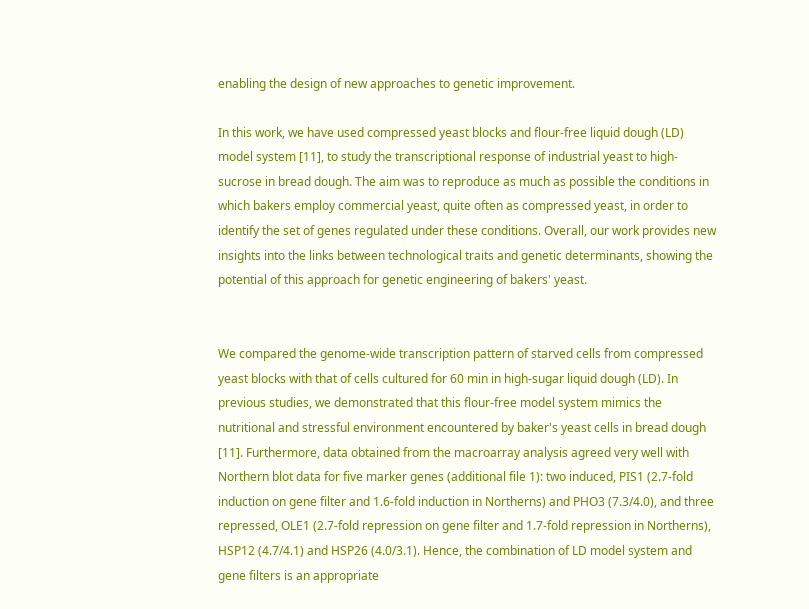enabling the design of new approaches to genetic improvement.

In this work, we have used compressed yeast blocks and flour-free liquid dough (LD) model system [11], to study the transcriptional response of industrial yeast to high-sucrose in bread dough. The aim was to reproduce as much as possible the conditions in which bakers employ commercial yeast, quite often as compressed yeast, in order to identify the set of genes regulated under these conditions. Overall, our work provides new insights into the links between technological traits and genetic determinants, showing the potential of this approach for genetic engineering of bakers' yeast.


We compared the genome-wide transcription pattern of starved cells from compressed yeast blocks with that of cells cultured for 60 min in high-sugar liquid dough (LD). In previous studies, we demonstrated that this flour-free model system mimics the nutritional and stressful environment encountered by baker's yeast cells in bread dough [11]. Furthermore, data obtained from the macroarray analysis agreed very well with Northern blot data for five marker genes (additional file 1): two induced, PIS1 (2.7-fold induction on gene filter and 1.6-fold induction in Northerns) and PHO3 (7.3/4.0), and three repressed, OLE1 (2.7-fold repression on gene filter and 1.7-fold repression in Northerns), HSP12 (4.7/4.1) and HSP26 (4.0/3.1). Hence, the combination of LD model system and gene filters is an appropriate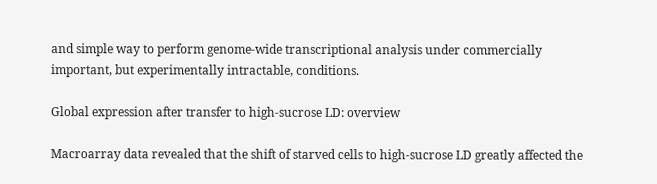and simple way to perform genome-wide transcriptional analysis under commercially important, but experimentally intractable, conditions.

Global expression after transfer to high-sucrose LD: overview

Macroarray data revealed that the shift of starved cells to high-sucrose LD greatly affected the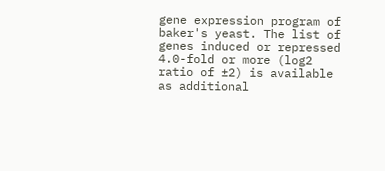gene expression program of baker's yeast. The list of genes induced or repressed 4.0-fold or more (log2 ratio of ±2) is available as additional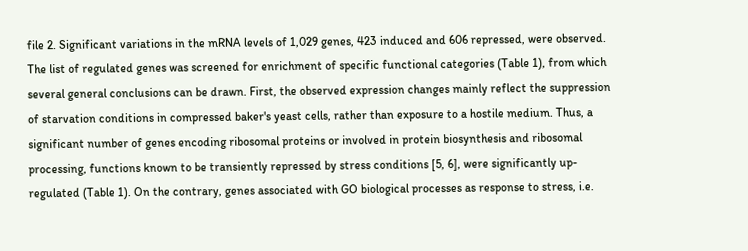file 2. Significant variations in the mRNA levels of 1,029 genes, 423 induced and 606 repressed, were observed. The list of regulated genes was screened for enrichment of specific functional categories (Table 1), from which several general conclusions can be drawn. First, the observed expression changes mainly reflect the suppression of starvation conditions in compressed baker's yeast cells, rather than exposure to a hostile medium. Thus, a significant number of genes encoding ribosomal proteins or involved in protein biosynthesis and ribosomal processing, functions known to be transiently repressed by stress conditions [5, 6], were significantly up-regulated (Table 1). On the contrary, genes associated with GO biological processes as response to stress, i.e.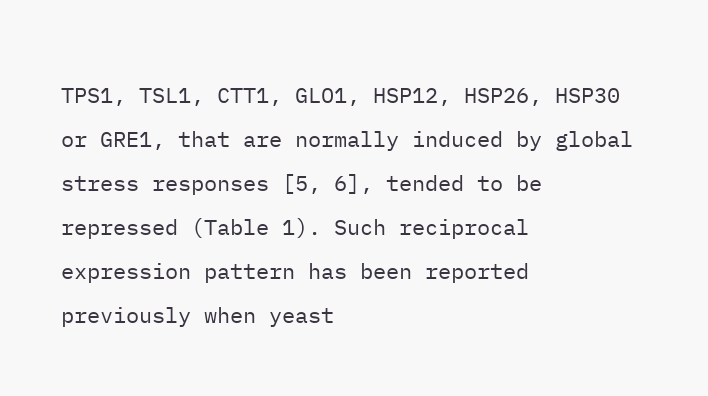TPS1, TSL1, CTT1, GLO1, HSP12, HSP26, HSP30 or GRE1, that are normally induced by global stress responses [5, 6], tended to be repressed (Table 1). Such reciprocal expression pattern has been reported previously when yeast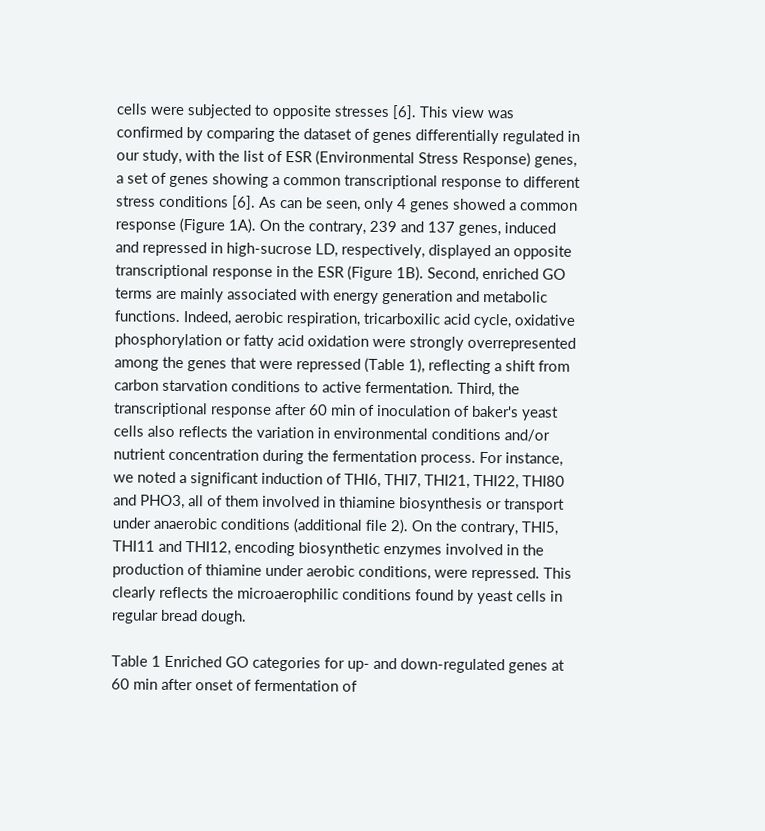cells were subjected to opposite stresses [6]. This view was confirmed by comparing the dataset of genes differentially regulated in our study, with the list of ESR (Environmental Stress Response) genes, a set of genes showing a common transcriptional response to different stress conditions [6]. As can be seen, only 4 genes showed a common response (Figure 1A). On the contrary, 239 and 137 genes, induced and repressed in high-sucrose LD, respectively, displayed an opposite transcriptional response in the ESR (Figure 1B). Second, enriched GO terms are mainly associated with energy generation and metabolic functions. Indeed, aerobic respiration, tricarboxilic acid cycle, oxidative phosphorylation or fatty acid oxidation were strongly overrepresented among the genes that were repressed (Table 1), reflecting a shift from carbon starvation conditions to active fermentation. Third, the transcriptional response after 60 min of inoculation of baker's yeast cells also reflects the variation in environmental conditions and/or nutrient concentration during the fermentation process. For instance, we noted a significant induction of THI6, THI7, THI21, THI22, THI80 and PHO3, all of them involved in thiamine biosynthesis or transport under anaerobic conditions (additional file 2). On the contrary, THI5, THI11 and THI12, encoding biosynthetic enzymes involved in the production of thiamine under aerobic conditions, were repressed. This clearly reflects the microaerophilic conditions found by yeast cells in regular bread dough.

Table 1 Enriched GO categories for up- and down-regulated genes at 60 min after onset of fermentation of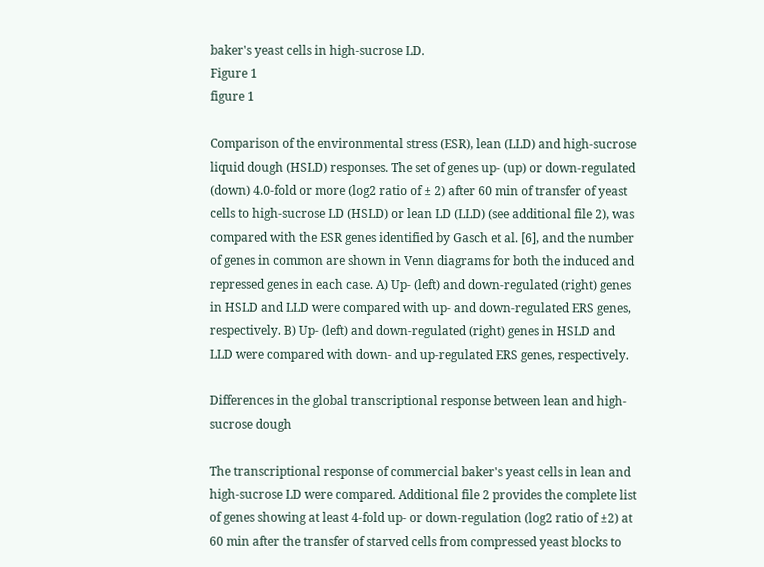baker's yeast cells in high-sucrose LD.
Figure 1
figure 1

Comparison of the environmental stress (ESR), lean (LLD) and high-sucrose liquid dough (HSLD) responses. The set of genes up- (up) or down-regulated (down) 4.0-fold or more (log2 ratio of ± 2) after 60 min of transfer of yeast cells to high-sucrose LD (HSLD) or lean LD (LLD) (see additional file 2), was compared with the ESR genes identified by Gasch et al. [6], and the number of genes in common are shown in Venn diagrams for both the induced and repressed genes in each case. A) Up- (left) and down-regulated (right) genes in HSLD and LLD were compared with up- and down-regulated ERS genes, respectively. B) Up- (left) and down-regulated (right) genes in HSLD and LLD were compared with down- and up-regulated ERS genes, respectively.

Differences in the global transcriptional response between lean and high-sucrose dough

The transcriptional response of commercial baker's yeast cells in lean and high-sucrose LD were compared. Additional file 2 provides the complete list of genes showing at least 4-fold up- or down-regulation (log2 ratio of ±2) at 60 min after the transfer of starved cells from compressed yeast blocks to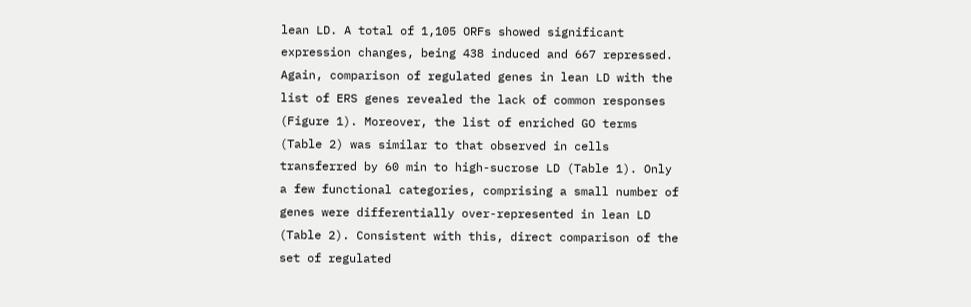lean LD. A total of 1,105 ORFs showed significant expression changes, being 438 induced and 667 repressed. Again, comparison of regulated genes in lean LD with the list of ERS genes revealed the lack of common responses (Figure 1). Moreover, the list of enriched GO terms (Table 2) was similar to that observed in cells transferred by 60 min to high-sucrose LD (Table 1). Only a few functional categories, comprising a small number of genes were differentially over-represented in lean LD (Table 2). Consistent with this, direct comparison of the set of regulated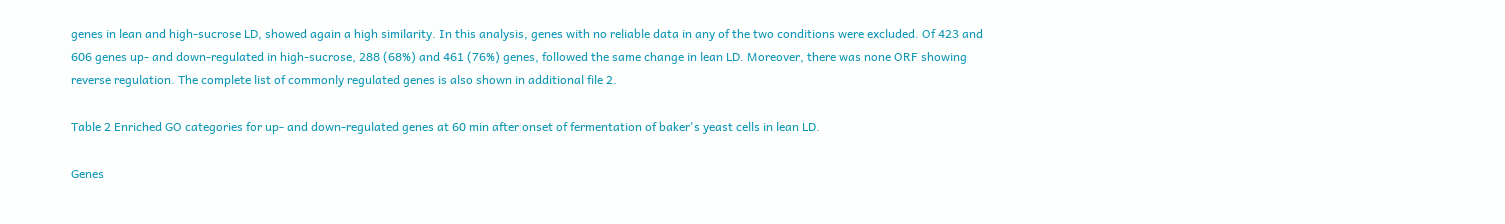genes in lean and high-sucrose LD, showed again a high similarity. In this analysis, genes with no reliable data in any of the two conditions were excluded. Of 423 and 606 genes up- and down-regulated in high-sucrose, 288 (68%) and 461 (76%) genes, followed the same change in lean LD. Moreover, there was none ORF showing reverse regulation. The complete list of commonly regulated genes is also shown in additional file 2.

Table 2 Enriched GO categories for up- and down-regulated genes at 60 min after onset of fermentation of baker's yeast cells in lean LD.

Genes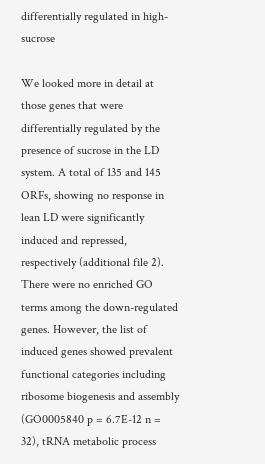differentially regulated in high-sucrose

We looked more in detail at those genes that were differentially regulated by the presence of sucrose in the LD system. A total of 135 and 145 ORFs, showing no response in lean LD were significantly induced and repressed, respectively (additional file 2). There were no enriched GO terms among the down-regulated genes. However, the list of induced genes showed prevalent functional categories including ribosome biogenesis and assembly (GO0005840 p = 6.7E-12 n = 32), tRNA metabolic process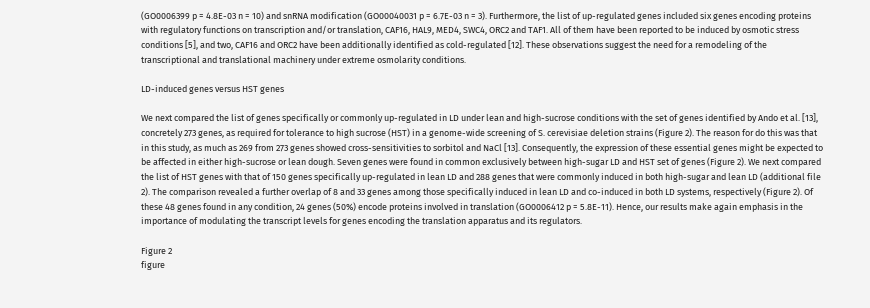(GO0006399 p = 4.8E-03 n = 10) and snRNA modification (GO00040031 p = 6.7E-03 n = 3). Furthermore, the list of up-regulated genes included six genes encoding proteins with regulatory functions on transcription and/or translation, CAF16, HAL9, MED4, SWC4, ORC2 and TAF1. All of them have been reported to be induced by osmotic stress conditions [5], and two, CAF16 and ORC2 have been additionally identified as cold-regulated [12]. These observations suggest the need for a remodeling of the transcriptional and translational machinery under extreme osmolarity conditions.

LD-induced genes versus HST genes

We next compared the list of genes specifically or commonly up-regulated in LD under lean and high-sucrose conditions with the set of genes identified by Ando et al. [13], concretely 273 genes, as required for tolerance to high sucrose (HST) in a genome-wide screening of S. cerevisiae deletion strains (Figure 2). The reason for do this was that in this study, as much as 269 from 273 genes showed cross-sensitivities to sorbitol and NaCl [13]. Consequently, the expression of these essential genes might be expected to be affected in either high-sucrose or lean dough. Seven genes were found in common exclusively between high-sugar LD and HST set of genes (Figure 2). We next compared the list of HST genes with that of 150 genes specifically up-regulated in lean LD and 288 genes that were commonly induced in both high-sugar and lean LD (additional file 2). The comparison revealed a further overlap of 8 and 33 genes among those specifically induced in lean LD and co-induced in both LD systems, respectively (Figure 2). Of these 48 genes found in any condition, 24 genes (50%) encode proteins involved in translation (GO0006412 p = 5.8E-11). Hence, our results make again emphasis in the importance of modulating the transcript levels for genes encoding the translation apparatus and its regulators.

Figure 2
figure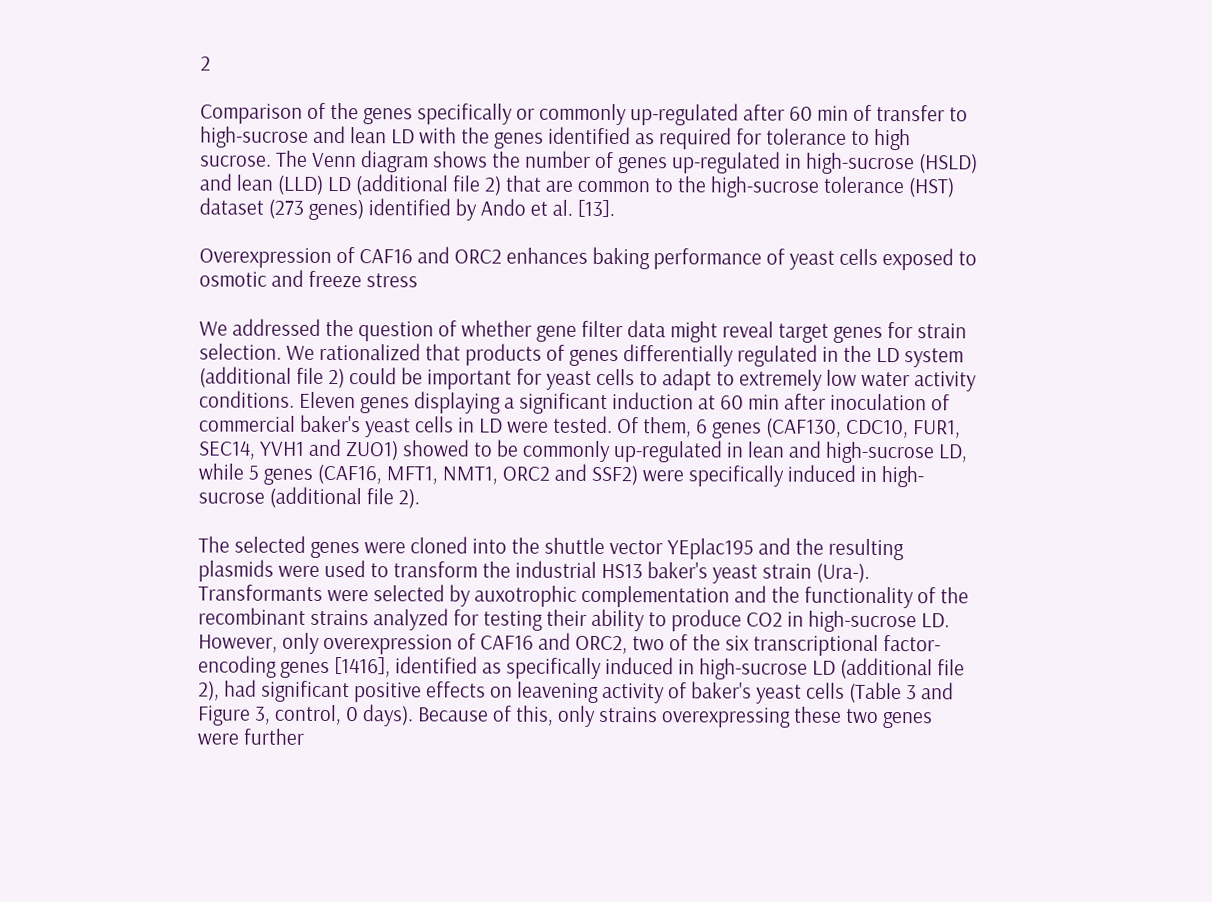2

Comparison of the genes specifically or commonly up-regulated after 60 min of transfer to high-sucrose and lean LD with the genes identified as required for tolerance to high sucrose. The Venn diagram shows the number of genes up-regulated in high-sucrose (HSLD) and lean (LLD) LD (additional file 2) that are common to the high-sucrose tolerance (HST) dataset (273 genes) identified by Ando et al. [13].

Overexpression of CAF16 and ORC2 enhances baking performance of yeast cells exposed to osmotic and freeze stress

We addressed the question of whether gene filter data might reveal target genes for strain selection. We rationalized that products of genes differentially regulated in the LD system (additional file 2) could be important for yeast cells to adapt to extremely low water activity conditions. Eleven genes displaying a significant induction at 60 min after inoculation of commercial baker's yeast cells in LD were tested. Of them, 6 genes (CAF130, CDC10, FUR1, SEC14, YVH1 and ZUO1) showed to be commonly up-regulated in lean and high-sucrose LD, while 5 genes (CAF16, MFT1, NMT1, ORC2 and SSF2) were specifically induced in high-sucrose (additional file 2).

The selected genes were cloned into the shuttle vector YEplac195 and the resulting plasmids were used to transform the industrial HS13 baker's yeast strain (Ura-). Transformants were selected by auxotrophic complementation and the functionality of the recombinant strains analyzed for testing their ability to produce CO2 in high-sucrose LD. However, only overexpression of CAF16 and ORC2, two of the six transcriptional factor-encoding genes [1416], identified as specifically induced in high-sucrose LD (additional file 2), had significant positive effects on leavening activity of baker's yeast cells (Table 3 and Figure 3, control, 0 days). Because of this, only strains overexpressing these two genes were further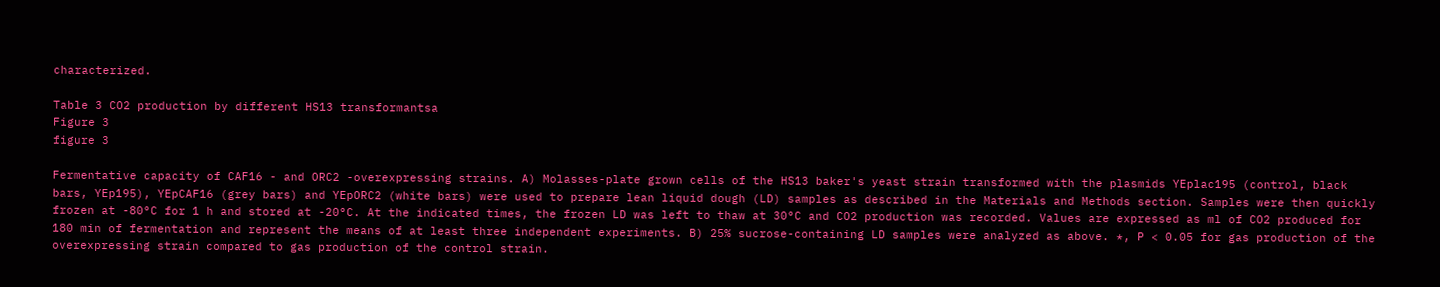characterized.

Table 3 CO2 production by different HS13 transformantsa
Figure 3
figure 3

Fermentative capacity of CAF16 - and ORC2 -overexpressing strains. A) Molasses-plate grown cells of the HS13 baker's yeast strain transformed with the plasmids YEplac195 (control, black bars, YEp195), YEpCAF16 (grey bars) and YEpORC2 (white bars) were used to prepare lean liquid dough (LD) samples as described in the Materials and Methods section. Samples were then quickly frozen at -80°C for 1 h and stored at -20°C. At the indicated times, the frozen LD was left to thaw at 30°C and CO2 production was recorded. Values are expressed as ml of CO2 produced for 180 min of fermentation and represent the means of at least three independent experiments. B) 25% sucrose-containing LD samples were analyzed as above. *, P < 0.05 for gas production of the overexpressing strain compared to gas production of the control strain.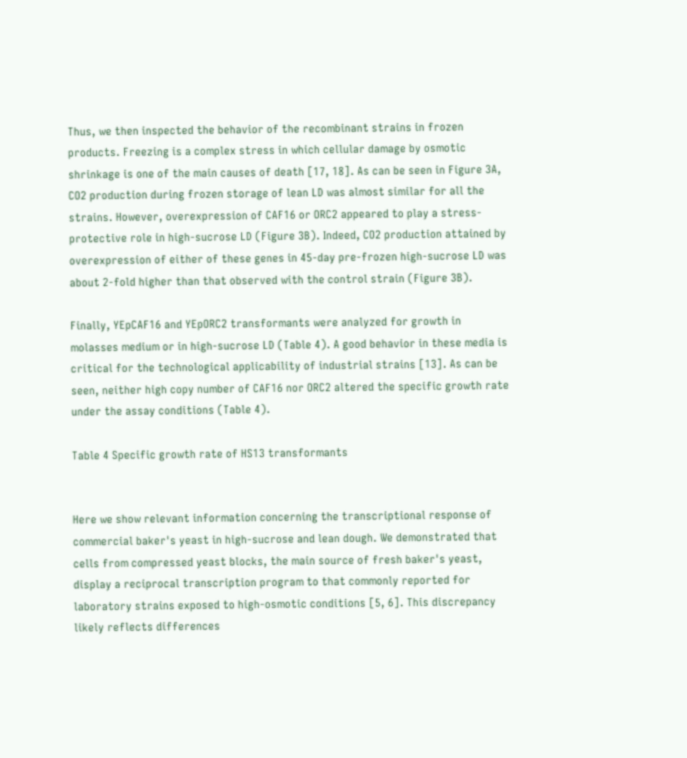Thus, we then inspected the behavior of the recombinant strains in frozen products. Freezing is a complex stress in which cellular damage by osmotic shrinkage is one of the main causes of death [17, 18]. As can be seen in Figure 3A, CO2 production during frozen storage of lean LD was almost similar for all the strains. However, overexpression of CAF16 or ORC2 appeared to play a stress-protective role in high-sucrose LD (Figure 3B). Indeed, CO2 production attained by overexpression of either of these genes in 45-day pre-frozen high-sucrose LD was about 2-fold higher than that observed with the control strain (Figure 3B).

Finally, YEpCAF16 and YEpORC2 transformants were analyzed for growth in molasses medium or in high-sucrose LD (Table 4). A good behavior in these media is critical for the technological applicability of industrial strains [13]. As can be seen, neither high copy number of CAF16 nor ORC2 altered the specific growth rate under the assay conditions (Table 4).

Table 4 Specific growth rate of HS13 transformants


Here we show relevant information concerning the transcriptional response of commercial baker's yeast in high-sucrose and lean dough. We demonstrated that cells from compressed yeast blocks, the main source of fresh baker's yeast, display a reciprocal transcription program to that commonly reported for laboratory strains exposed to high-osmotic conditions [5, 6]. This discrepancy likely reflects differences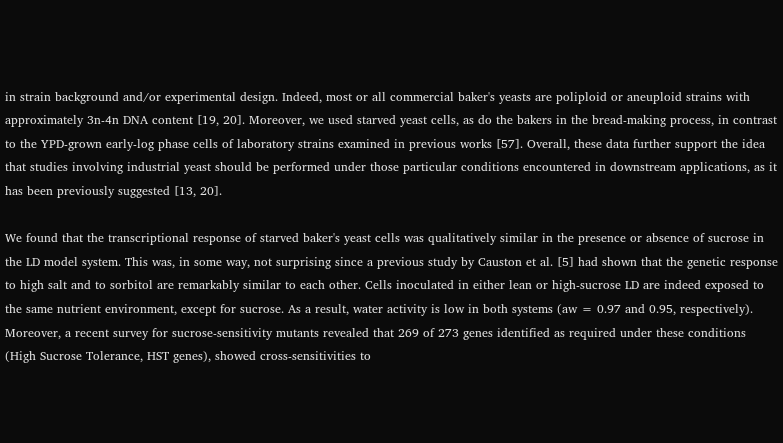in strain background and/or experimental design. Indeed, most or all commercial baker's yeasts are poliploid or aneuploid strains with approximately 3n-4n DNA content [19, 20]. Moreover, we used starved yeast cells, as do the bakers in the bread-making process, in contrast to the YPD-grown early-log phase cells of laboratory strains examined in previous works [57]. Overall, these data further support the idea that studies involving industrial yeast should be performed under those particular conditions encountered in downstream applications, as it has been previously suggested [13, 20].

We found that the transcriptional response of starved baker's yeast cells was qualitatively similar in the presence or absence of sucrose in the LD model system. This was, in some way, not surprising since a previous study by Causton et al. [5] had shown that the genetic response to high salt and to sorbitol are remarkably similar to each other. Cells inoculated in either lean or high-sucrose LD are indeed exposed to the same nutrient environment, except for sucrose. As a result, water activity is low in both systems (aw = 0.97 and 0.95, respectively). Moreover, a recent survey for sucrose-sensitivity mutants revealed that 269 of 273 genes identified as required under these conditions (High Sucrose Tolerance, HST genes), showed cross-sensitivities to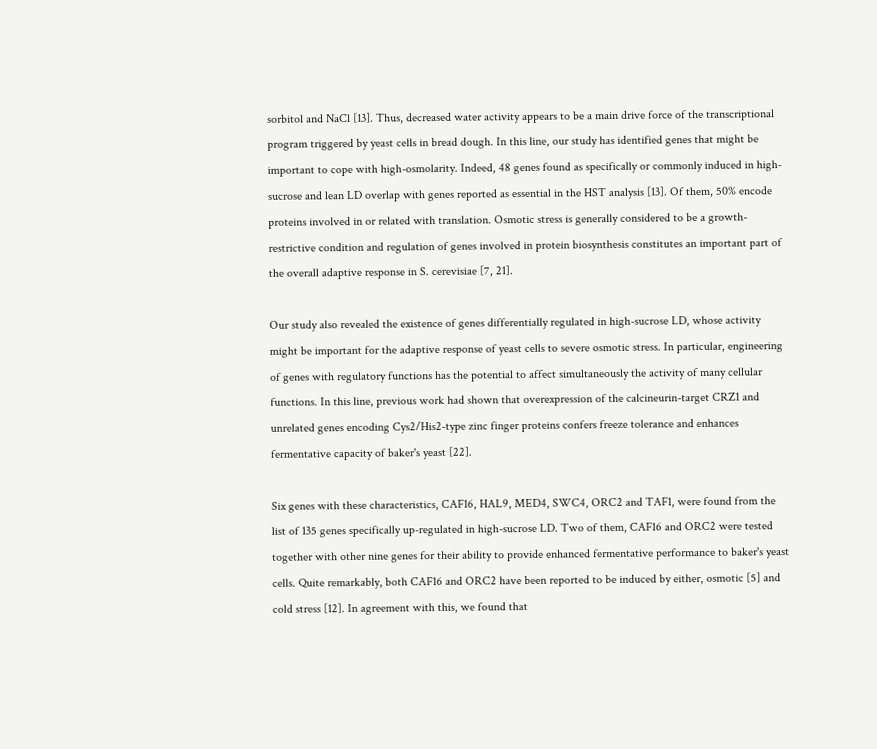sorbitol and NaCl [13]. Thus, decreased water activity appears to be a main drive force of the transcriptional program triggered by yeast cells in bread dough. In this line, our study has identified genes that might be important to cope with high-osmolarity. Indeed, 48 genes found as specifically or commonly induced in high-sucrose and lean LD overlap with genes reported as essential in the HST analysis [13]. Of them, 50% encode proteins involved in or related with translation. Osmotic stress is generally considered to be a growth-restrictive condition and regulation of genes involved in protein biosynthesis constitutes an important part of the overall adaptive response in S. cerevisiae [7, 21].

Our study also revealed the existence of genes differentially regulated in high-sucrose LD, whose activity might be important for the adaptive response of yeast cells to severe osmotic stress. In particular, engineering of genes with regulatory functions has the potential to affect simultaneously the activity of many cellular functions. In this line, previous work had shown that overexpression of the calcineurin-target CRZ1 and unrelated genes encoding Cys2/His2-type zinc finger proteins confers freeze tolerance and enhances fermentative capacity of baker's yeast [22].

Six genes with these characteristics, CAF16, HAL9, MED4, SWC4, ORC2 and TAF1, were found from the list of 135 genes specifically up-regulated in high-sucrose LD. Two of them, CAF16 and ORC2 were tested together with other nine genes for their ability to provide enhanced fermentative performance to baker's yeast cells. Quite remarkably, both CAF16 and ORC2 have been reported to be induced by either, osmotic [5] and cold stress [12]. In agreement with this, we found that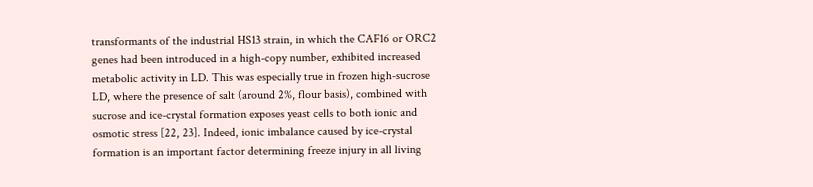transformants of the industrial HS13 strain, in which the CAF16 or ORC2 genes had been introduced in a high-copy number, exhibited increased metabolic activity in LD. This was especially true in frozen high-sucrose LD, where the presence of salt (around 2%, flour basis), combined with sucrose and ice-crystal formation exposes yeast cells to both ionic and osmotic stress [22, 23]. Indeed, ionic imbalance caused by ice-crystal formation is an important factor determining freeze injury in all living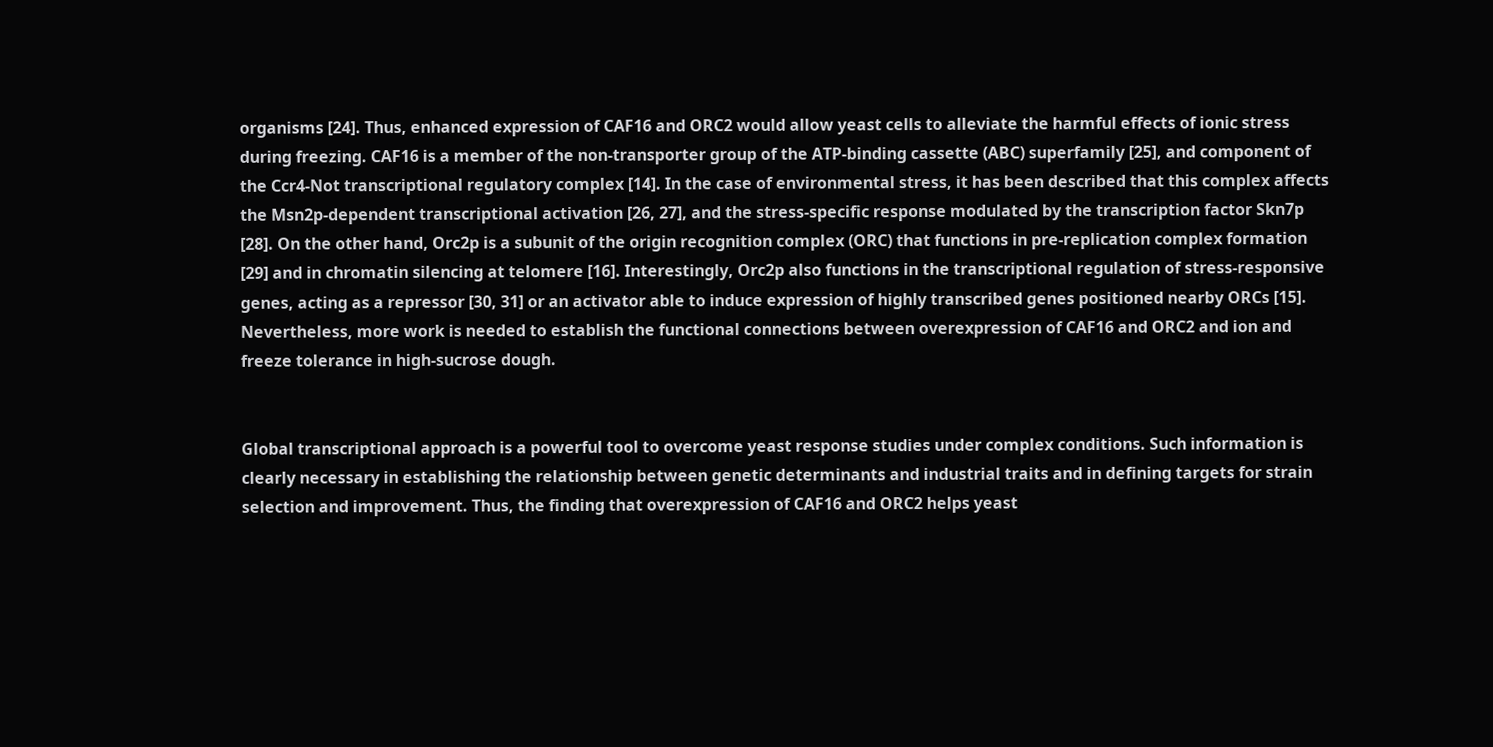organisms [24]. Thus, enhanced expression of CAF16 and ORC2 would allow yeast cells to alleviate the harmful effects of ionic stress during freezing. CAF16 is a member of the non-transporter group of the ATP-binding cassette (ABC) superfamily [25], and component of the Ccr4-Not transcriptional regulatory complex [14]. In the case of environmental stress, it has been described that this complex affects the Msn2p-dependent transcriptional activation [26, 27], and the stress-specific response modulated by the transcription factor Skn7p [28]. On the other hand, Orc2p is a subunit of the origin recognition complex (ORC) that functions in pre-replication complex formation [29] and in chromatin silencing at telomere [16]. Interestingly, Orc2p also functions in the transcriptional regulation of stress-responsive genes, acting as a repressor [30, 31] or an activator able to induce expression of highly transcribed genes positioned nearby ORCs [15]. Nevertheless, more work is needed to establish the functional connections between overexpression of CAF16 and ORC2 and ion and freeze tolerance in high-sucrose dough.


Global transcriptional approach is a powerful tool to overcome yeast response studies under complex conditions. Such information is clearly necessary in establishing the relationship between genetic determinants and industrial traits and in defining targets for strain selection and improvement. Thus, the finding that overexpression of CAF16 and ORC2 helps yeast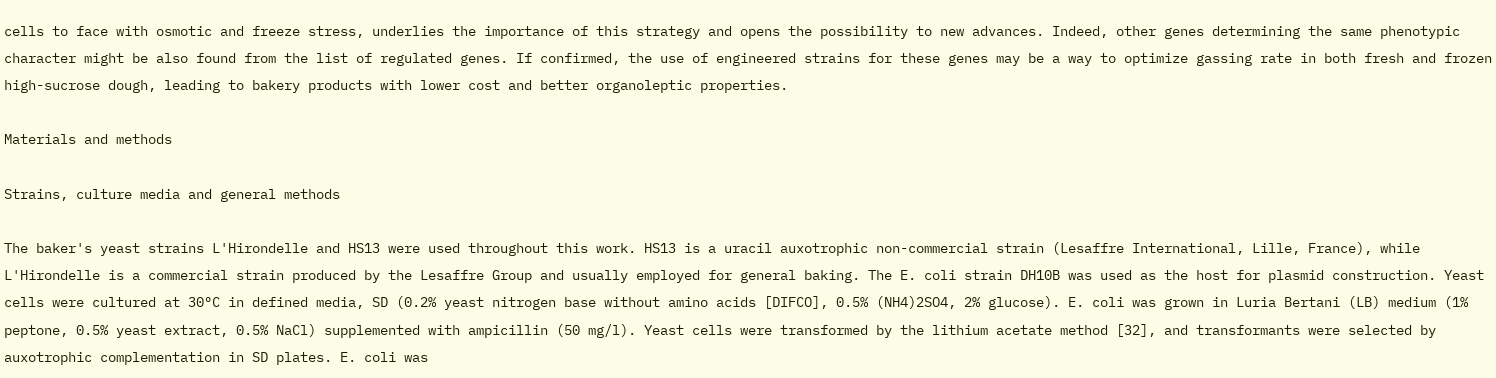cells to face with osmotic and freeze stress, underlies the importance of this strategy and opens the possibility to new advances. Indeed, other genes determining the same phenotypic character might be also found from the list of regulated genes. If confirmed, the use of engineered strains for these genes may be a way to optimize gassing rate in both fresh and frozen high-sucrose dough, leading to bakery products with lower cost and better organoleptic properties.

Materials and methods

Strains, culture media and general methods

The baker's yeast strains L'Hirondelle and HS13 were used throughout this work. HS13 is a uracil auxotrophic non-commercial strain (Lesaffre International, Lille, France), while L'Hirondelle is a commercial strain produced by the Lesaffre Group and usually employed for general baking. The E. coli strain DH10B was used as the host for plasmid construction. Yeast cells were cultured at 30°C in defined media, SD (0.2% yeast nitrogen base without amino acids [DIFCO], 0.5% (NH4)2SO4, 2% glucose). E. coli was grown in Luria Bertani (LB) medium (1% peptone, 0.5% yeast extract, 0.5% NaCl) supplemented with ampicillin (50 mg/l). Yeast cells were transformed by the lithium acetate method [32], and transformants were selected by auxotrophic complementation in SD plates. E. coli was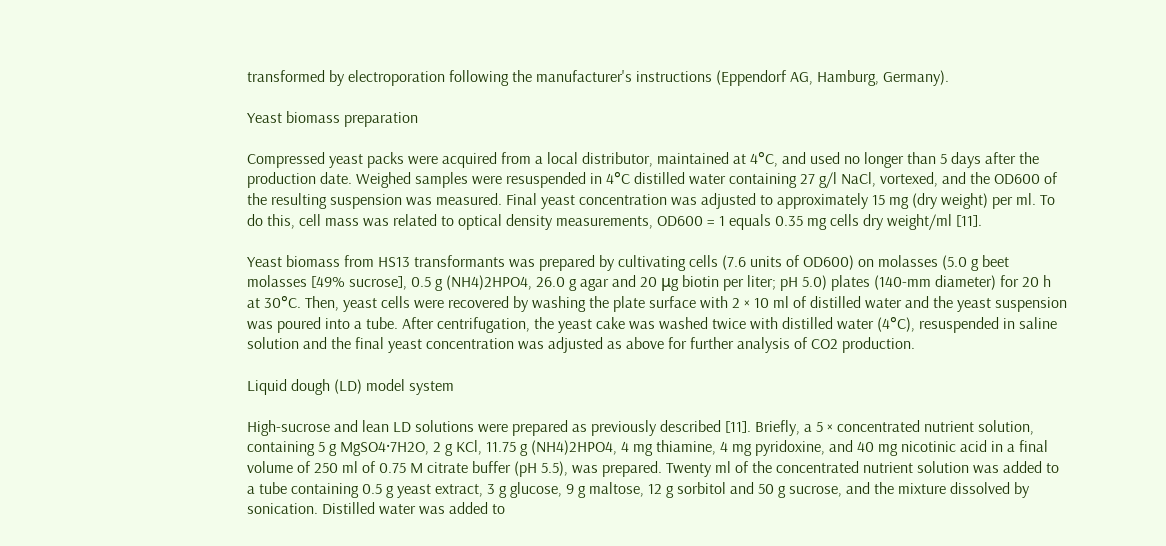transformed by electroporation following the manufacturer's instructions (Eppendorf AG, Hamburg, Germany).

Yeast biomass preparation

Compressed yeast packs were acquired from a local distributor, maintained at 4°C, and used no longer than 5 days after the production date. Weighed samples were resuspended in 4°C distilled water containing 27 g/l NaCl, vortexed, and the OD600 of the resulting suspension was measured. Final yeast concentration was adjusted to approximately 15 mg (dry weight) per ml. To do this, cell mass was related to optical density measurements, OD600 = 1 equals 0.35 mg cells dry weight/ml [11].

Yeast biomass from HS13 transformants was prepared by cultivating cells (7.6 units of OD600) on molasses (5.0 g beet molasses [49% sucrose], 0.5 g (NH4)2HPO4, 26.0 g agar and 20 μg biotin per liter; pH 5.0) plates (140-mm diameter) for 20 h at 30°C. Then, yeast cells were recovered by washing the plate surface with 2 × 10 ml of distilled water and the yeast suspension was poured into a tube. After centrifugation, the yeast cake was washed twice with distilled water (4°C), resuspended in saline solution and the final yeast concentration was adjusted as above for further analysis of CO2 production.

Liquid dough (LD) model system

High-sucrose and lean LD solutions were prepared as previously described [11]. Briefly, a 5 × concentrated nutrient solution, containing 5 g MgSO4·7H2O, 2 g KCl, 11.75 g (NH4)2HPO4, 4 mg thiamine, 4 mg pyridoxine, and 40 mg nicotinic acid in a final volume of 250 ml of 0.75 M citrate buffer (pH 5.5), was prepared. Twenty ml of the concentrated nutrient solution was added to a tube containing 0.5 g yeast extract, 3 g glucose, 9 g maltose, 12 g sorbitol and 50 g sucrose, and the mixture dissolved by sonication. Distilled water was added to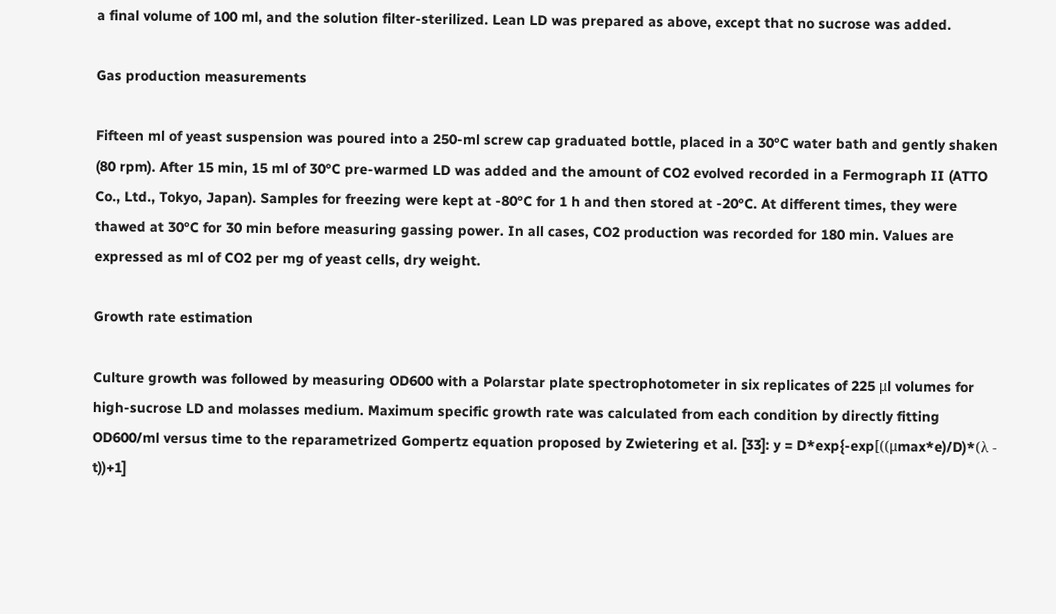a final volume of 100 ml, and the solution filter-sterilized. Lean LD was prepared as above, except that no sucrose was added.

Gas production measurements

Fifteen ml of yeast suspension was poured into a 250-ml screw cap graduated bottle, placed in a 30°C water bath and gently shaken (80 rpm). After 15 min, 15 ml of 30°C pre-warmed LD was added and the amount of CO2 evolved recorded in a Fermograph II (ATTO Co., Ltd., Tokyo, Japan). Samples for freezing were kept at -80°C for 1 h and then stored at -20°C. At different times, they were thawed at 30°C for 30 min before measuring gassing power. In all cases, CO2 production was recorded for 180 min. Values are expressed as ml of CO2 per mg of yeast cells, dry weight.

Growth rate estimation

Culture growth was followed by measuring OD600 with a Polarstar plate spectrophotometer in six replicates of 225 μl volumes for high-sucrose LD and molasses medium. Maximum specific growth rate was calculated from each condition by directly fitting OD600/ml versus time to the reparametrized Gompertz equation proposed by Zwietering et al. [33]: y = D*exp{-exp[((μmax*e)/D)*(λ - t))+1]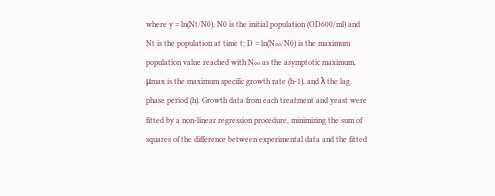where y = ln(Nt/N0), N0 is the initial population (OD600/ml) and Nt is the population at time t; D = ln(N∞/N0) is the maximum population value reached with N∞ as the asymptotic maximum, μmax is the maximum specific growth rate (h-1), and λ the lag phase period (h). Growth data from each treatment and yeast were fitted by a non-linear regression procedure, minimizing the sum of squares of the difference between experimental data and the fitted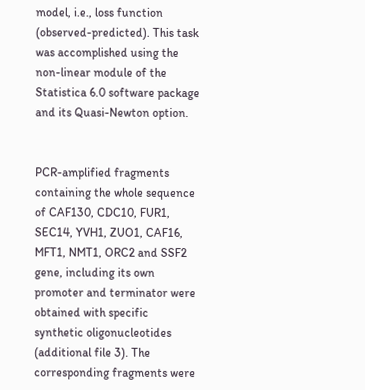model, i.e., loss function (observed-predicted). This task was accomplished using the non-linear module of the Statistica 6.0 software package and its Quasi-Newton option.


PCR-amplified fragments containing the whole sequence of CAF130, CDC10, FUR1, SEC14, YVH1, ZUO1, CAF16, MFT1, NMT1, ORC2 and SSF2 gene, including its own promoter and terminator were obtained with specific synthetic oligonucleotides (additional file 3). The corresponding fragments were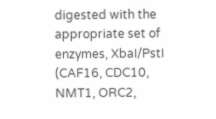digested with the appropriate set of enzymes, XbaI/PstI (CAF16, CDC10, NMT1, ORC2,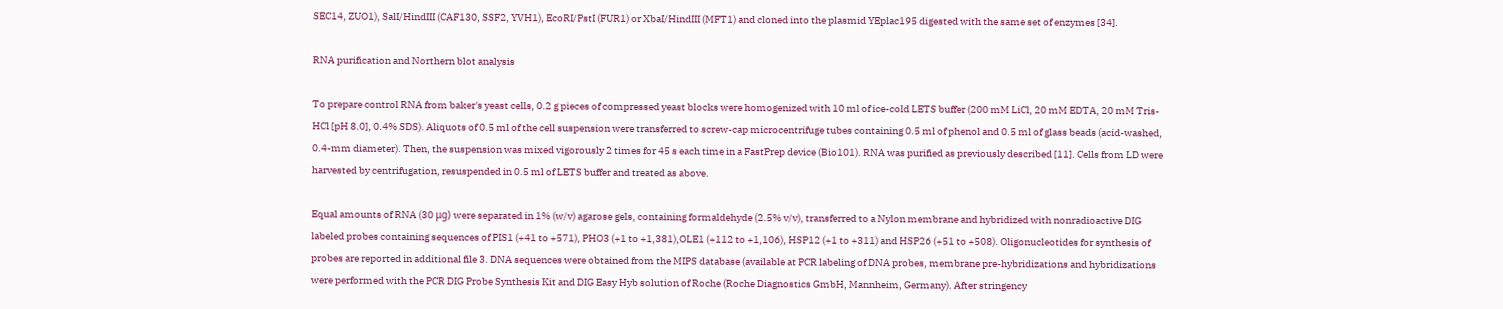SEC14, ZUO1), SalI/HindIII (CAF130, SSF2, YVH1), EcoRI/PstI (FUR1) or XbaI/HindIII (MFT1) and cloned into the plasmid YEplac195 digested with the same set of enzymes [34].

RNA purification and Northern blot analysis

To prepare control RNA from baker's yeast cells, 0.2 g pieces of compressed yeast blocks were homogenized with 10 ml of ice-cold LETS buffer (200 mM LiCl, 20 mM EDTA, 20 mM Tris-HCl [pH 8.0], 0.4% SDS). Aliquots of 0.5 ml of the cell suspension were transferred to screw-cap microcentrifuge tubes containing 0.5 ml of phenol and 0.5 ml of glass beads (acid-washed, 0.4-mm diameter). Then, the suspension was mixed vigorously 2 times for 45 s each time in a FastPrep device (Bio101). RNA was purified as previously described [11]. Cells from LD were harvested by centrifugation, resuspended in 0.5 ml of LETS buffer and treated as above.

Equal amounts of RNA (30 μg) were separated in 1% (w/v) agarose gels, containing formaldehyde (2.5% v/v), transferred to a Nylon membrane and hybridized with nonradioactive DIG labeled probes containing sequences of PIS1 (+41 to +571), PHO3 (+1 to +1,381),OLE1 (+112 to +1,106), HSP12 (+1 to +311) and HSP26 (+51 to +508). Oligonucleotides for synthesis of probes are reported in additional file 3. DNA sequences were obtained from the MIPS database (available at PCR labeling of DNA probes, membrane pre-hybridizations and hybridizations were performed with the PCR DIG Probe Synthesis Kit and DIG Easy Hyb solution of Roche (Roche Diagnostics GmbH, Mannheim, Germany). After stringency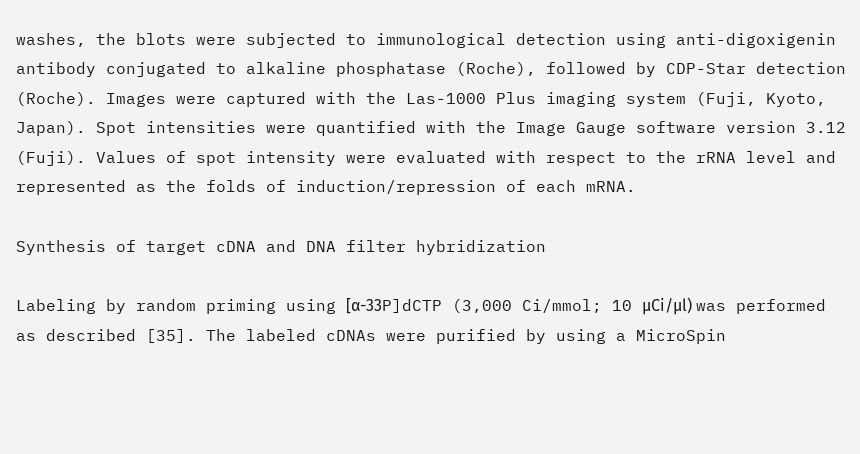washes, the blots were subjected to immunological detection using anti-digoxigenin antibody conjugated to alkaline phosphatase (Roche), followed by CDP-Star detection (Roche). Images were captured with the Las-1000 Plus imaging system (Fuji, Kyoto, Japan). Spot intensities were quantified with the Image Gauge software version 3.12 (Fuji). Values of spot intensity were evaluated with respect to the rRNA level and represented as the folds of induction/repression of each mRNA.

Synthesis of target cDNA and DNA filter hybridization

Labeling by random priming using [α-33P]dCTP (3,000 Ci/mmol; 10 μCi/μl) was performed as described [35]. The labeled cDNAs were purified by using a MicroSpin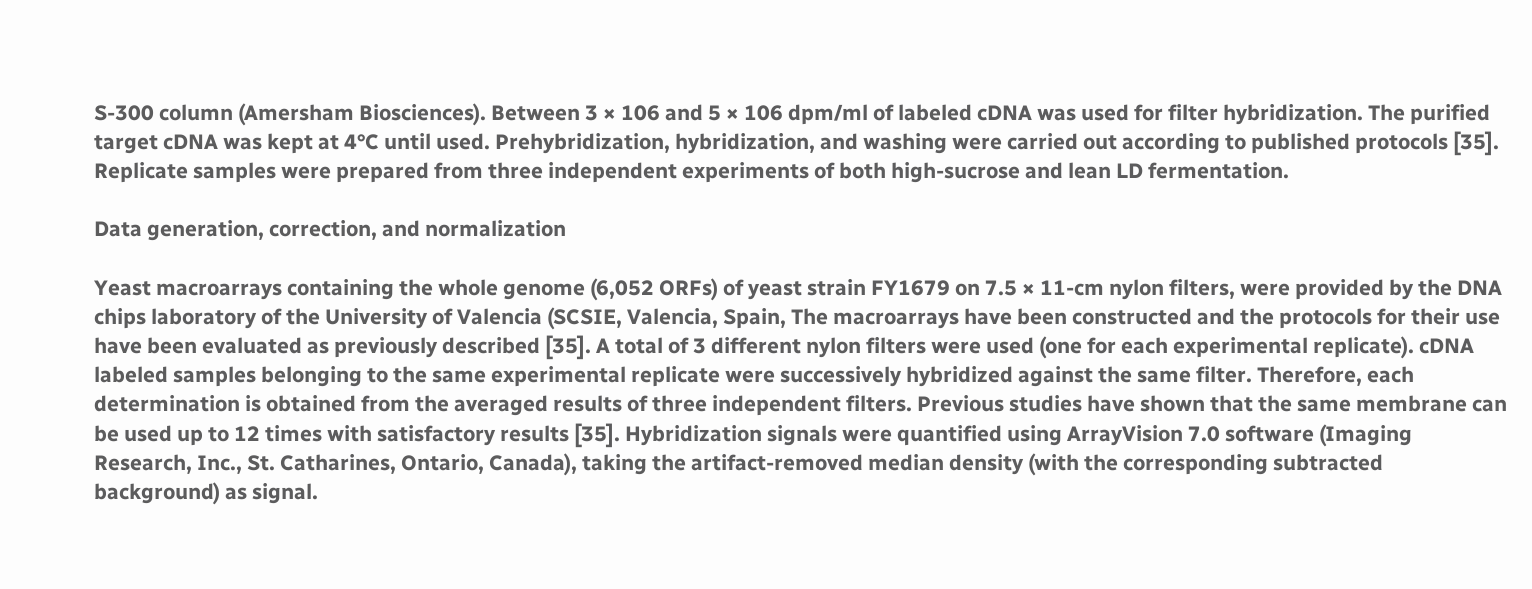S-300 column (Amersham Biosciences). Between 3 × 106 and 5 × 106 dpm/ml of labeled cDNA was used for filter hybridization. The purified target cDNA was kept at 4°C until used. Prehybridization, hybridization, and washing were carried out according to published protocols [35]. Replicate samples were prepared from three independent experiments of both high-sucrose and lean LD fermentation.

Data generation, correction, and normalization

Yeast macroarrays containing the whole genome (6,052 ORFs) of yeast strain FY1679 on 7.5 × 11-cm nylon filters, were provided by the DNA chips laboratory of the University of Valencia (SCSIE, Valencia, Spain, The macroarrays have been constructed and the protocols for their use have been evaluated as previously described [35]. A total of 3 different nylon filters were used (one for each experimental replicate). cDNA labeled samples belonging to the same experimental replicate were successively hybridized against the same filter. Therefore, each determination is obtained from the averaged results of three independent filters. Previous studies have shown that the same membrane can be used up to 12 times with satisfactory results [35]. Hybridization signals were quantified using ArrayVision 7.0 software (Imaging Research, Inc., St. Catharines, Ontario, Canada), taking the artifact-removed median density (with the corresponding subtracted background) as signal.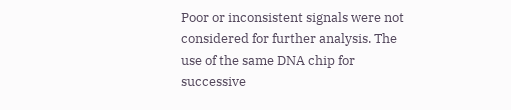Poor or inconsistent signals were not considered for further analysis. The use of the same DNA chip for successive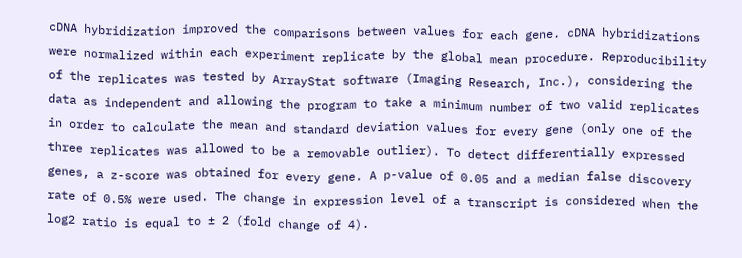cDNA hybridization improved the comparisons between values for each gene. cDNA hybridizations were normalized within each experiment replicate by the global mean procedure. Reproducibility of the replicates was tested by ArrayStat software (Imaging Research, Inc.), considering the data as independent and allowing the program to take a minimum number of two valid replicates in order to calculate the mean and standard deviation values for every gene (only one of the three replicates was allowed to be a removable outlier). To detect differentially expressed genes, a z-score was obtained for every gene. A p-value of 0.05 and a median false discovery rate of 0.5% were used. The change in expression level of a transcript is considered when the log2 ratio is equal to ± 2 (fold change of 4).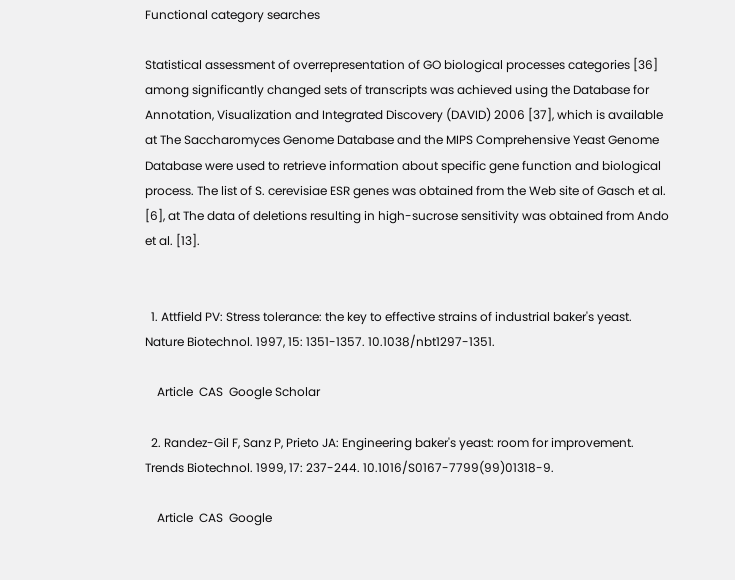Functional category searches

Statistical assessment of overrepresentation of GO biological processes categories [36] among significantly changed sets of transcripts was achieved using the Database for Annotation, Visualization and Integrated Discovery (DAVID) 2006 [37], which is available at The Saccharomyces Genome Database and the MIPS Comprehensive Yeast Genome Database were used to retrieve information about specific gene function and biological process. The list of S. cerevisiae ESR genes was obtained from the Web site of Gasch et al. [6], at The data of deletions resulting in high-sucrose sensitivity was obtained from Ando et al. [13].


  1. Attfield PV: Stress tolerance: the key to effective strains of industrial baker's yeast. Nature Biotechnol. 1997, 15: 1351-1357. 10.1038/nbt1297-1351.

    Article  CAS  Google Scholar

  2. Randez-Gil F, Sanz P, Prieto JA: Engineering baker's yeast: room for improvement. Trends Biotechnol. 1999, 17: 237-244. 10.1016/S0167-7799(99)01318-9.

    Article  CAS  Google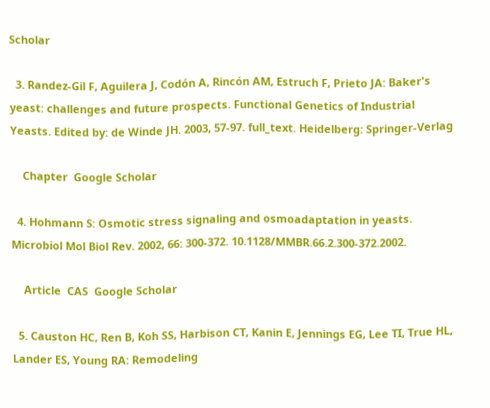Scholar

  3. Randez-Gil F, Aguilera J, Codón A, Rincón AM, Estruch F, Prieto JA: Baker's yeast: challenges and future prospects. Functional Genetics of Industrial Yeasts. Edited by: de Winde JH. 2003, 57-97. full_text. Heidelberg: Springer-Verlag

    Chapter  Google Scholar

  4. Hohmann S: Osmotic stress signaling and osmoadaptation in yeasts. Microbiol Mol Biol Rev. 2002, 66: 300-372. 10.1128/MMBR.66.2.300-372.2002.

    Article  CAS  Google Scholar

  5. Causton HC, Ren B, Koh SS, Harbison CT, Kanin E, Jennings EG, Lee TI, True HL, Lander ES, Young RA: Remodeling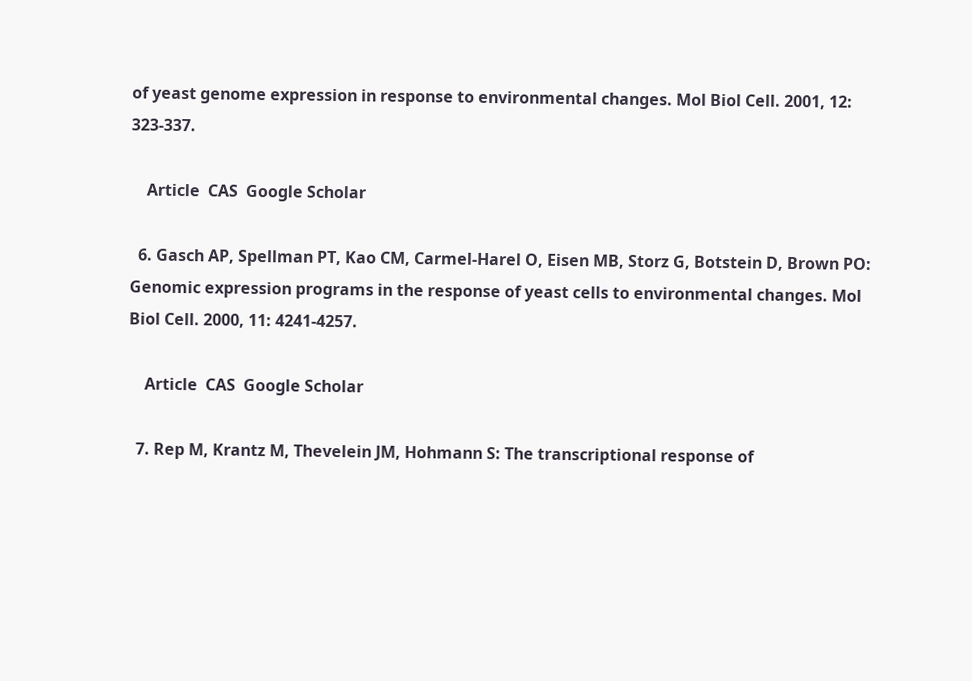of yeast genome expression in response to environmental changes. Mol Biol Cell. 2001, 12: 323-337.

    Article  CAS  Google Scholar

  6. Gasch AP, Spellman PT, Kao CM, Carmel-Harel O, Eisen MB, Storz G, Botstein D, Brown PO: Genomic expression programs in the response of yeast cells to environmental changes. Mol Biol Cell. 2000, 11: 4241-4257.

    Article  CAS  Google Scholar

  7. Rep M, Krantz M, Thevelein JM, Hohmann S: The transcriptional response of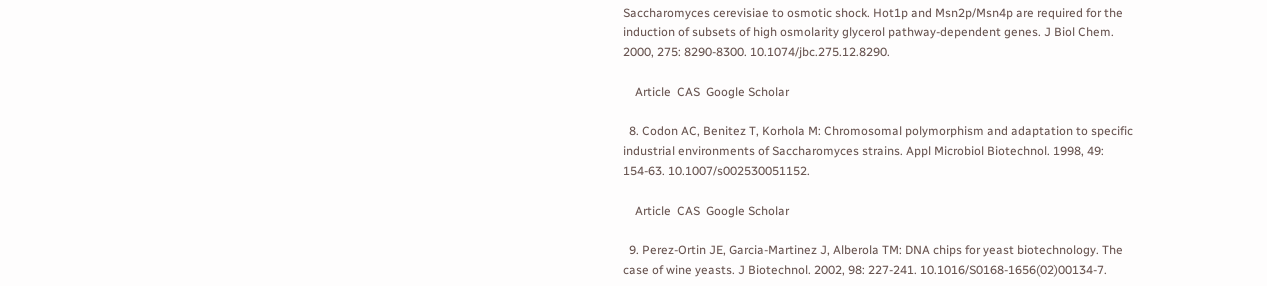Saccharomyces cerevisiae to osmotic shock. Hot1p and Msn2p/Msn4p are required for the induction of subsets of high osmolarity glycerol pathway-dependent genes. J Biol Chem. 2000, 275: 8290-8300. 10.1074/jbc.275.12.8290.

    Article  CAS  Google Scholar

  8. Codon AC, Benitez T, Korhola M: Chromosomal polymorphism and adaptation to specific industrial environments of Saccharomyces strains. Appl Microbiol Biotechnol. 1998, 49: 154-63. 10.1007/s002530051152.

    Article  CAS  Google Scholar

  9. Perez-Ortin JE, Garcia-Martinez J, Alberola TM: DNA chips for yeast biotechnology. The case of wine yeasts. J Biotechnol. 2002, 98: 227-241. 10.1016/S0168-1656(02)00134-7.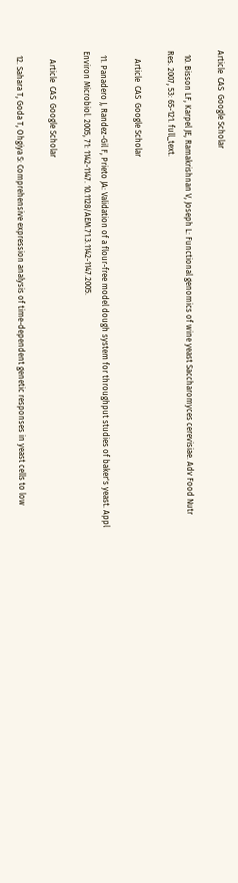Article  CAS  Google Scholar

  10. Bisson LF, Karpel JE, Ramakrishnan V, Joseph L: Functional genomics of wine yeast Saccharomyces cerevisiae. Adv Food Nutr Res. 2007, 53: 65-121. full_text.

    Article  CAS  Google Scholar

  11. Panadero J, Randez-Gil F, Prieto JA: Validation of a flour-free model dough system for throughput studies of baker's yeast. Appl Environ Microbiol. 2005, 71: 1142-1147. 10.1128/AEM.71.3.1142-1147.2005.

    Article  CAS  Google Scholar

  12. Sahara T, Goda T, Ohgiya S: Comprehensive expression analysis of time-dependent genetic responses in yeast cells to low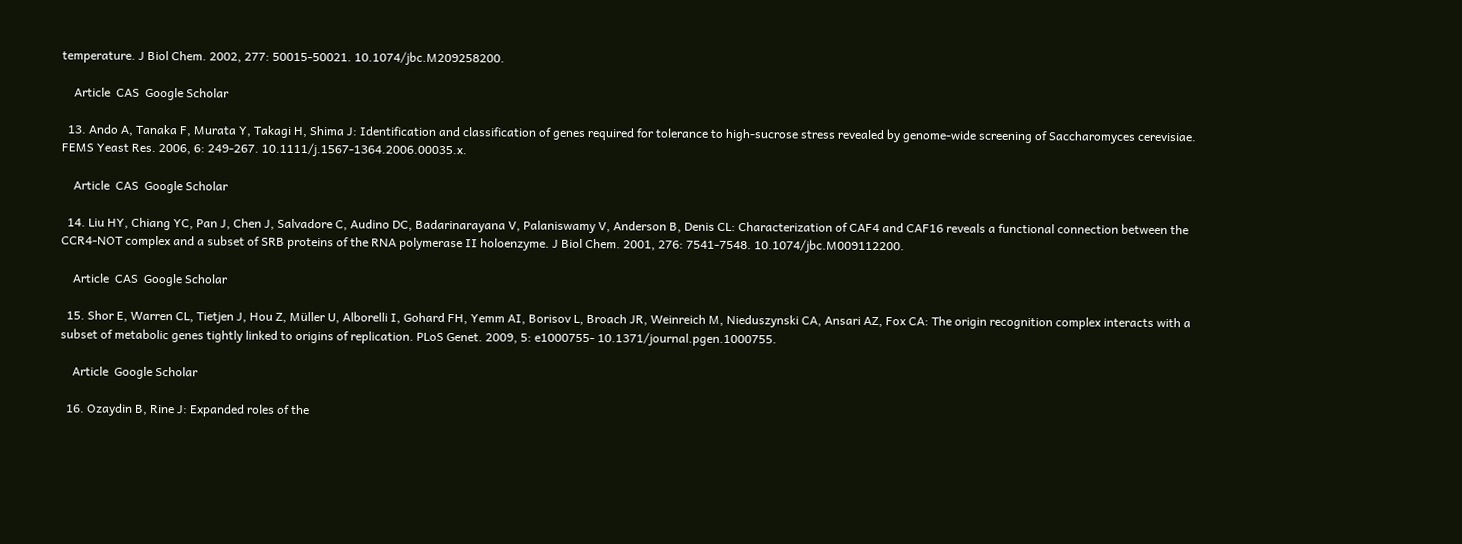temperature. J Biol Chem. 2002, 277: 50015-50021. 10.1074/jbc.M209258200.

    Article  CAS  Google Scholar

  13. Ando A, Tanaka F, Murata Y, Takagi H, Shima J: Identification and classification of genes required for tolerance to high-sucrose stress revealed by genome-wide screening of Saccharomyces cerevisiae. FEMS Yeast Res. 2006, 6: 249-267. 10.1111/j.1567-1364.2006.00035.x.

    Article  CAS  Google Scholar

  14. Liu HY, Chiang YC, Pan J, Chen J, Salvadore C, Audino DC, Badarinarayana V, Palaniswamy V, Anderson B, Denis CL: Characterization of CAF4 and CAF16 reveals a functional connection between the CCR4-NOT complex and a subset of SRB proteins of the RNA polymerase II holoenzyme. J Biol Chem. 2001, 276: 7541-7548. 10.1074/jbc.M009112200.

    Article  CAS  Google Scholar

  15. Shor E, Warren CL, Tietjen J, Hou Z, Müller U, Alborelli I, Gohard FH, Yemm AI, Borisov L, Broach JR, Weinreich M, Nieduszynski CA, Ansari AZ, Fox CA: The origin recognition complex interacts with a subset of metabolic genes tightly linked to origins of replication. PLoS Genet. 2009, 5: e1000755- 10.1371/journal.pgen.1000755.

    Article  Google Scholar

  16. Ozaydin B, Rine J: Expanded roles of the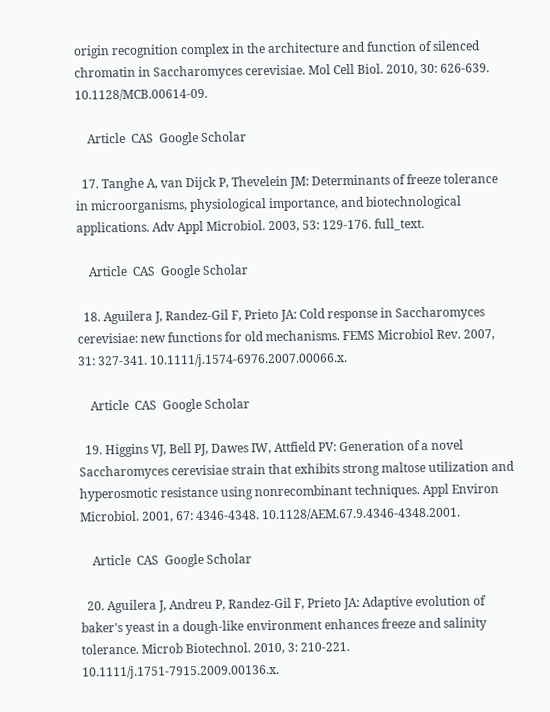origin recognition complex in the architecture and function of silenced chromatin in Saccharomyces cerevisiae. Mol Cell Biol. 2010, 30: 626-639. 10.1128/MCB.00614-09.

    Article  CAS  Google Scholar

  17. Tanghe A, van Dijck P, Thevelein JM: Determinants of freeze tolerance in microorganisms, physiological importance, and biotechnological applications. Adv Appl Microbiol. 2003, 53: 129-176. full_text.

    Article  CAS  Google Scholar

  18. Aguilera J, Randez-Gil F, Prieto JA: Cold response in Saccharomyces cerevisiae: new functions for old mechanisms. FEMS Microbiol Rev. 2007, 31: 327-341. 10.1111/j.1574-6976.2007.00066.x.

    Article  CAS  Google Scholar

  19. Higgins VJ, Bell PJ, Dawes IW, Attfield PV: Generation of a novel Saccharomyces cerevisiae strain that exhibits strong maltose utilization and hyperosmotic resistance using nonrecombinant techniques. Appl Environ Microbiol. 2001, 67: 4346-4348. 10.1128/AEM.67.9.4346-4348.2001.

    Article  CAS  Google Scholar

  20. Aguilera J, Andreu P, Randez-Gil F, Prieto JA: Adaptive evolution of baker's yeast in a dough-like environment enhances freeze and salinity tolerance. Microb Biotechnol. 2010, 3: 210-221. 10.1111/j.1751-7915.2009.00136.x.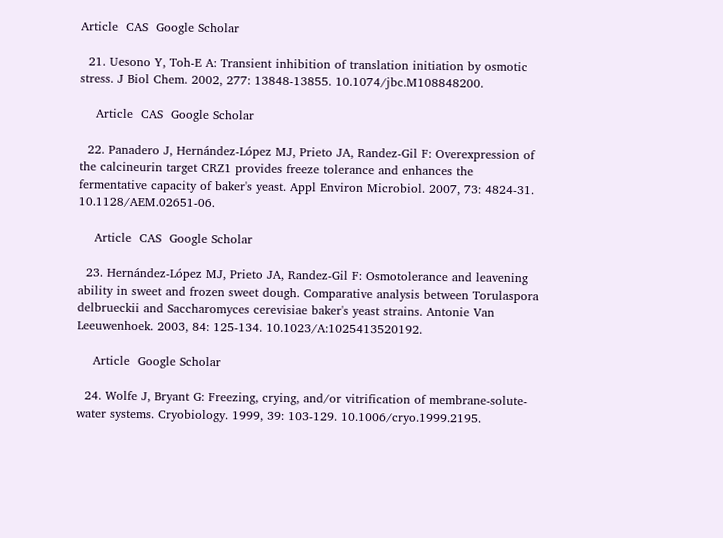Article  CAS  Google Scholar

  21. Uesono Y, Toh-E A: Transient inhibition of translation initiation by osmotic stress. J Biol Chem. 2002, 277: 13848-13855. 10.1074/jbc.M108848200.

    Article  CAS  Google Scholar

  22. Panadero J, Hernández-López MJ, Prieto JA, Randez-Gil F: Overexpression of the calcineurin target CRZ1 provides freeze tolerance and enhances the fermentative capacity of baker's yeast. Appl Environ Microbiol. 2007, 73: 4824-31. 10.1128/AEM.02651-06.

    Article  CAS  Google Scholar

  23. Hernández-López MJ, Prieto JA, Randez-Gil F: Osmotolerance and leavening ability in sweet and frozen sweet dough. Comparative analysis between Torulaspora delbrueckii and Saccharomyces cerevisiae baker's yeast strains. Antonie Van Leeuwenhoek. 2003, 84: 125-134. 10.1023/A:1025413520192.

    Article  Google Scholar

  24. Wolfe J, Bryant G: Freezing, crying, and/or vitrification of membrane-solute-water systems. Cryobiology. 1999, 39: 103-129. 10.1006/cryo.1999.2195.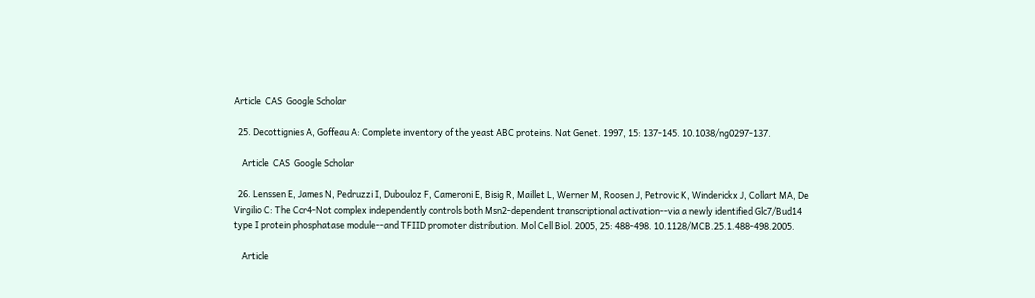Article  CAS  Google Scholar

  25. Decottignies A, Goffeau A: Complete inventory of the yeast ABC proteins. Nat Genet. 1997, 15: 137-145. 10.1038/ng0297-137.

    Article  CAS  Google Scholar

  26. Lenssen E, James N, Pedruzzi I, Dubouloz F, Cameroni E, Bisig R, Maillet L, Werner M, Roosen J, Petrovic K, Winderickx J, Collart MA, De Virgilio C: The Ccr4-Not complex independently controls both Msn2-dependent transcriptional activation--via a newly identified Glc7/Bud14 type I protein phosphatase module--and TFIID promoter distribution. Mol Cell Biol. 2005, 25: 488-498. 10.1128/MCB.25.1.488-498.2005.

    Article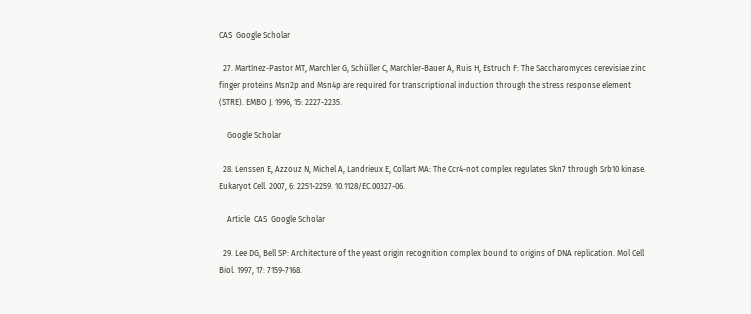CAS  Google Scholar

  27. Martínez-Pastor MT, Marchler G, Schüller C, Marchler-Bauer A, Ruis H, Estruch F: The Saccharomyces cerevisiae zinc finger proteins Msn2p and Msn4p are required for transcriptional induction through the stress response element (STRE). EMBO J. 1996, 15: 2227-2235.

    Google Scholar

  28. Lenssen E, Azzouz N, Michel A, Landrieux E, Collart MA: The Ccr4-not complex regulates Skn7 through Srb10 kinase. Eukaryot Cell. 2007, 6: 2251-2259. 10.1128/EC.00327-06.

    Article  CAS  Google Scholar

  29. Lee DG, Bell SP: Architecture of the yeast origin recognition complex bound to origins of DNA replication. Mol Cell Biol. 1997, 17: 7159-7168.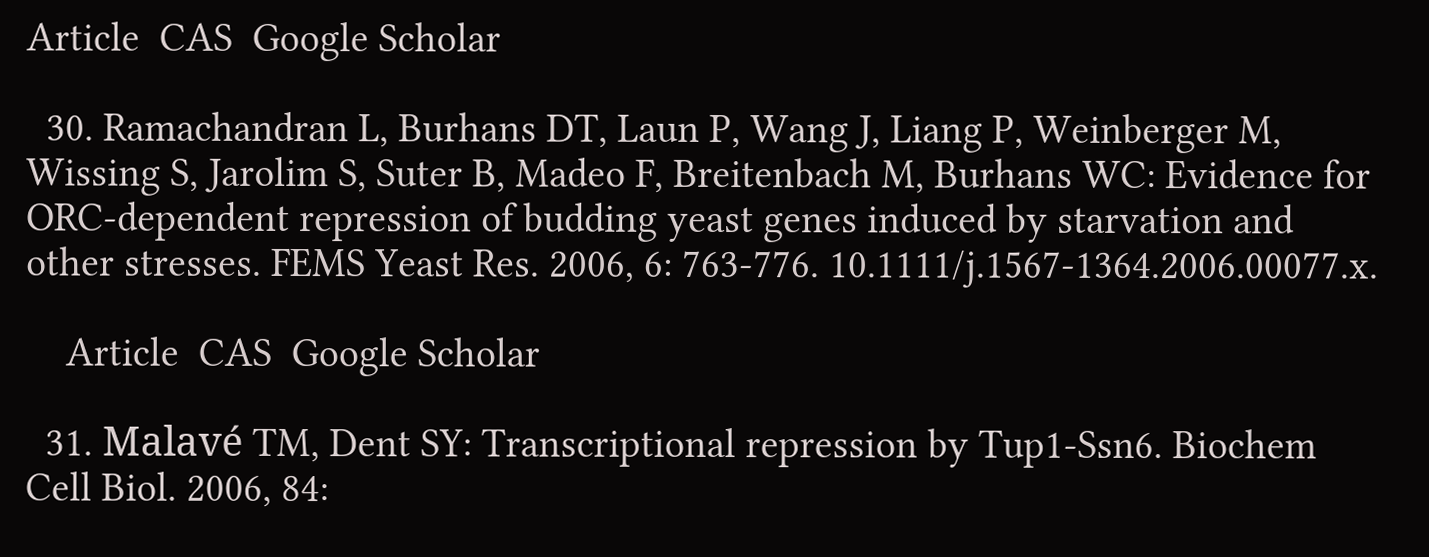Article  CAS  Google Scholar

  30. Ramachandran L, Burhans DT, Laun P, Wang J, Liang P, Weinberger M, Wissing S, Jarolim S, Suter B, Madeo F, Breitenbach M, Burhans WC: Evidence for ORC-dependent repression of budding yeast genes induced by starvation and other stresses. FEMS Yeast Res. 2006, 6: 763-776. 10.1111/j.1567-1364.2006.00077.x.

    Article  CAS  Google Scholar

  31. Malavé TM, Dent SY: Transcriptional repression by Tup1-Ssn6. Biochem Cell Biol. 2006, 84: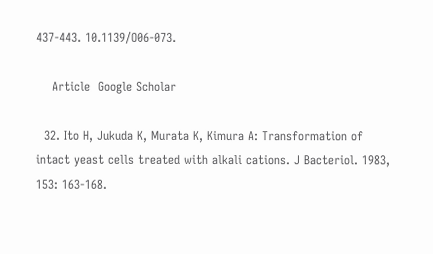437-443. 10.1139/O06-073.

    Article  Google Scholar

  32. Ito H, Jukuda K, Murata K, Kimura A: Transformation of intact yeast cells treated with alkali cations. J Bacteriol. 1983, 153: 163-168.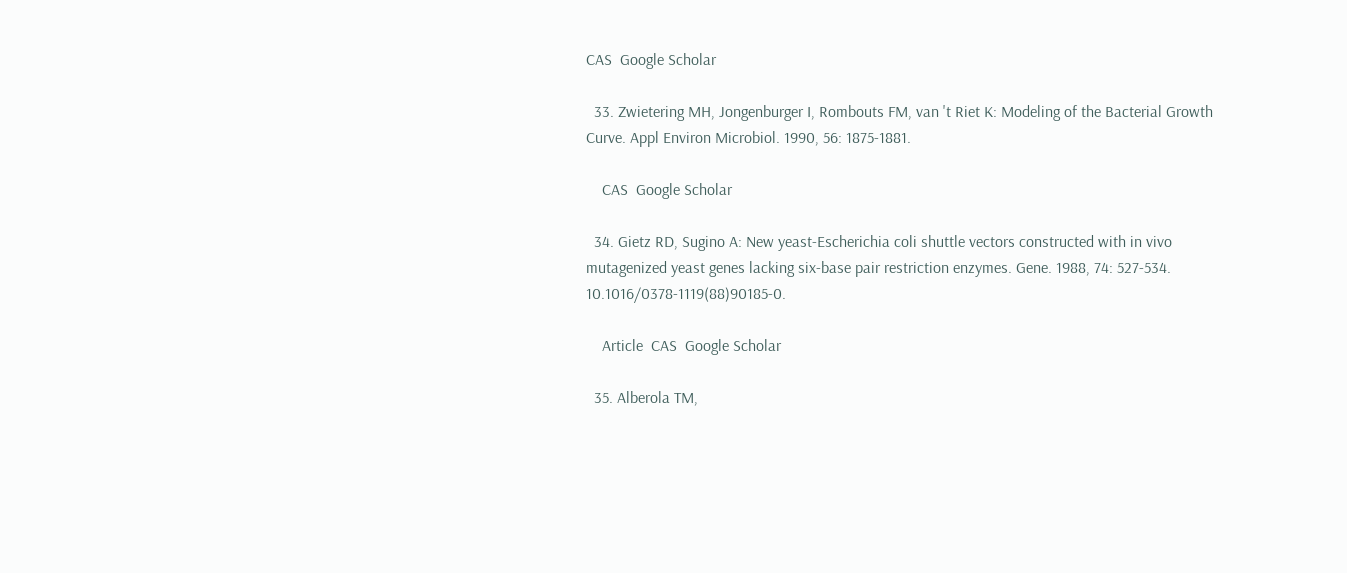CAS  Google Scholar

  33. Zwietering MH, Jongenburger I, Rombouts FM, van 't Riet K: Modeling of the Bacterial Growth Curve. Appl Environ Microbiol. 1990, 56: 1875-1881.

    CAS  Google Scholar

  34. Gietz RD, Sugino A: New yeast-Escherichia coli shuttle vectors constructed with in vivo mutagenized yeast genes lacking six-base pair restriction enzymes. Gene. 1988, 74: 527-534. 10.1016/0378-1119(88)90185-0.

    Article  CAS  Google Scholar

  35. Alberola TM,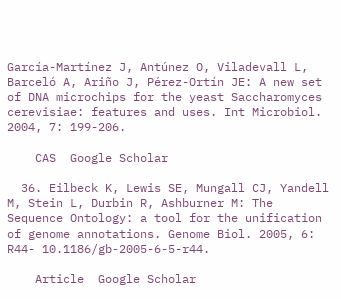García-Martínez J, Antúnez O, Viladevall L, Barceló A, Ariño J, Pérez-Ortín JE: A new set of DNA microchips for the yeast Saccharomyces cerevisiae: features and uses. Int Microbiol. 2004, 7: 199-206.

    CAS  Google Scholar

  36. Eilbeck K, Lewis SE, Mungall CJ, Yandell M, Stein L, Durbin R, Ashburner M: The Sequence Ontology: a tool for the unification of genome annotations. Genome Biol. 2005, 6: R44- 10.1186/gb-2005-6-5-r44.

    Article  Google Scholar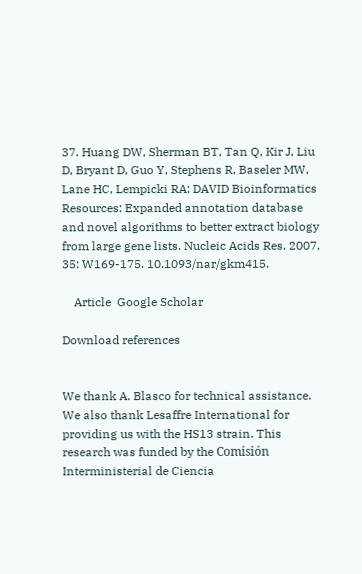37. Huang DW, Sherman BT, Tan Q, Kir J, Liu D, Bryant D, Guo Y, Stephens R, Baseler MW, Lane HC, Lempicki RA: DAVID Bioinformatics Resources: Expanded annotation database and novel algorithms to better extract biology from large gene lists. Nucleic Acids Res. 2007, 35: W169-175. 10.1093/nar/gkm415.

    Article  Google Scholar

Download references


We thank A. Blasco for technical assistance. We also thank Lesaffre International for providing us with the HS13 strain. This research was funded by the Comisión Interministerial de Ciencia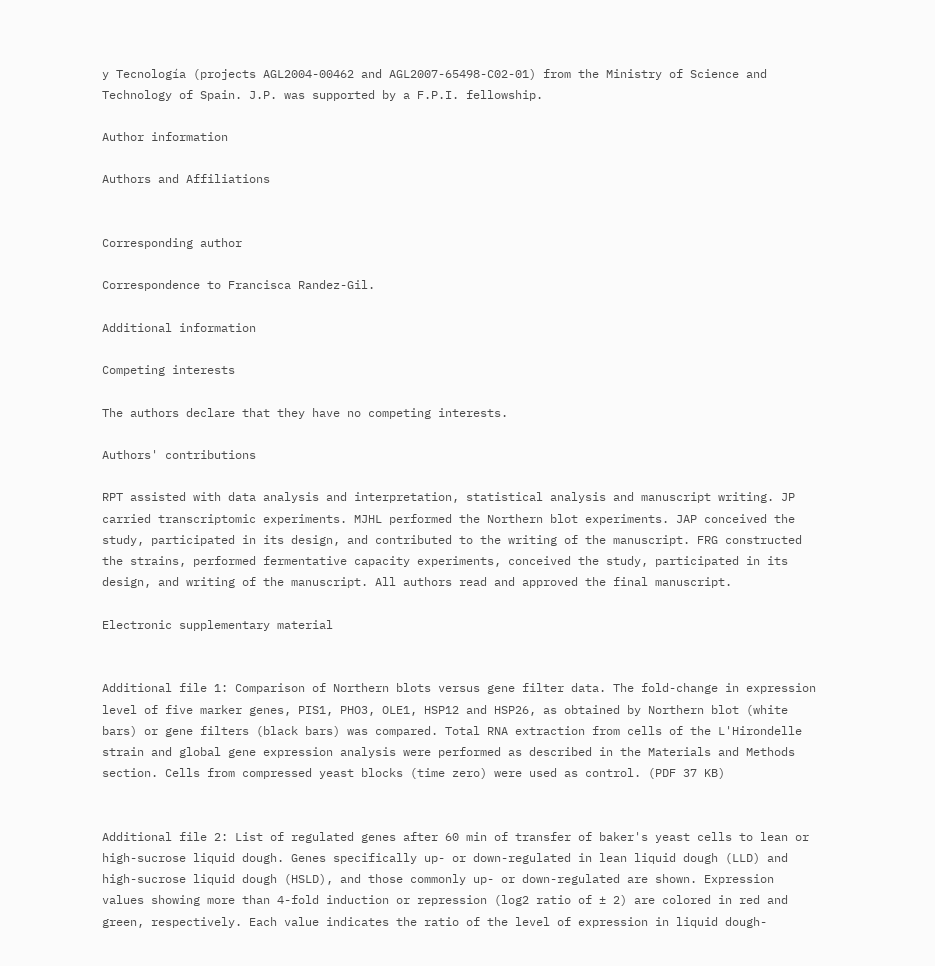y Tecnología (projects AGL2004-00462 and AGL2007-65498-C02-01) from the Ministry of Science and Technology of Spain. J.P. was supported by a F.P.I. fellowship.

Author information

Authors and Affiliations


Corresponding author

Correspondence to Francisca Randez-Gil.

Additional information

Competing interests

The authors declare that they have no competing interests.

Authors' contributions

RPT assisted with data analysis and interpretation, statistical analysis and manuscript writing. JP carried transcriptomic experiments. MJHL performed the Northern blot experiments. JAP conceived the study, participated in its design, and contributed to the writing of the manuscript. FRG constructed the strains, performed fermentative capacity experiments, conceived the study, participated in its design, and writing of the manuscript. All authors read and approved the final manuscript.

Electronic supplementary material


Additional file 1: Comparison of Northern blots versus gene filter data. The fold-change in expression level of five marker genes, PIS1, PHO3, OLE1, HSP12 and HSP26, as obtained by Northern blot (white bars) or gene filters (black bars) was compared. Total RNA extraction from cells of the L'Hirondelle strain and global gene expression analysis were performed as described in the Materials and Methods section. Cells from compressed yeast blocks (time zero) were used as control. (PDF 37 KB)


Additional file 2: List of regulated genes after 60 min of transfer of baker's yeast cells to lean or high-sucrose liquid dough. Genes specifically up- or down-regulated in lean liquid dough (LLD) and high-sucrose liquid dough (HSLD), and those commonly up- or down-regulated are shown. Expression values showing more than 4-fold induction or repression (log2 ratio of ± 2) are colored in red and green, respectively. Each value indicates the ratio of the level of expression in liquid dough-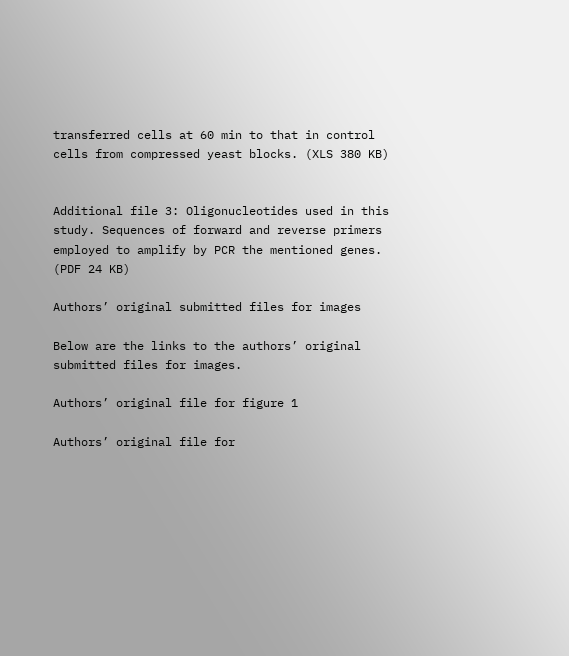transferred cells at 60 min to that in control cells from compressed yeast blocks. (XLS 380 KB)


Additional file 3: Oligonucleotides used in this study. Sequences of forward and reverse primers employed to amplify by PCR the mentioned genes. (PDF 24 KB)

Authors’ original submitted files for images

Below are the links to the authors’ original submitted files for images.

Authors’ original file for figure 1

Authors’ original file for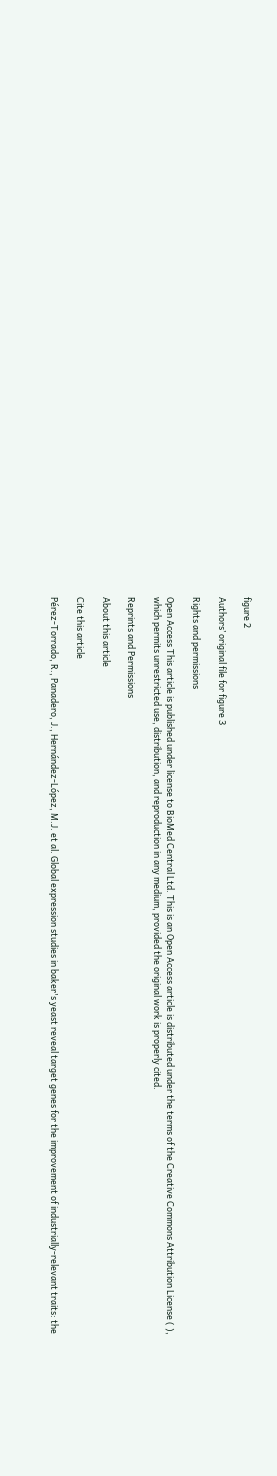figure 2

Authors’ original file for figure 3

Rights and permissions

Open Access This article is published under license to BioMed Central Ltd. This is an Open Access article is distributed under the terms of the Creative Commons Attribution License ( ), which permits unrestricted use, distribution, and reproduction in any medium, provided the original work is properly cited.

Reprints and Permissions

About this article

Cite this article

Pérez-Torrado, R., Panadero, J., Hernández-López, M.J. et al. Global expression studies in baker's yeast reveal target genes for the improvement of industrially-relevant traits: the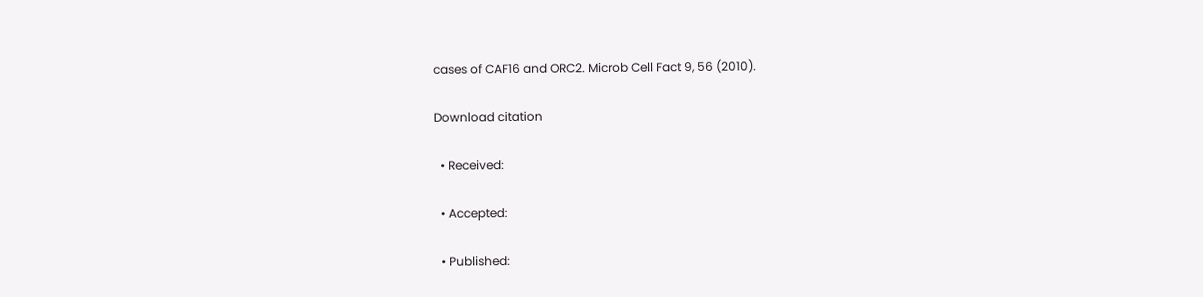cases of CAF16 and ORC2. Microb Cell Fact 9, 56 (2010).

Download citation

  • Received:

  • Accepted:

  • Published: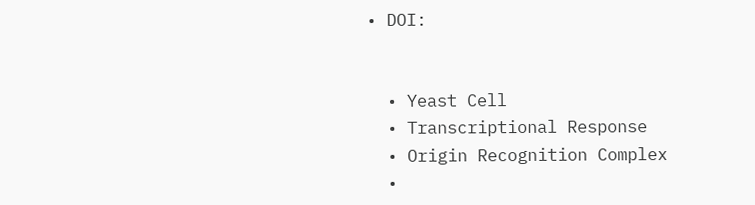• DOI:


  • Yeast Cell
  • Transcriptional Response
  • Origin Recognition Complex
  •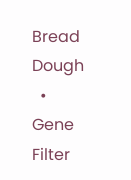Bread Dough
  • Gene Filter